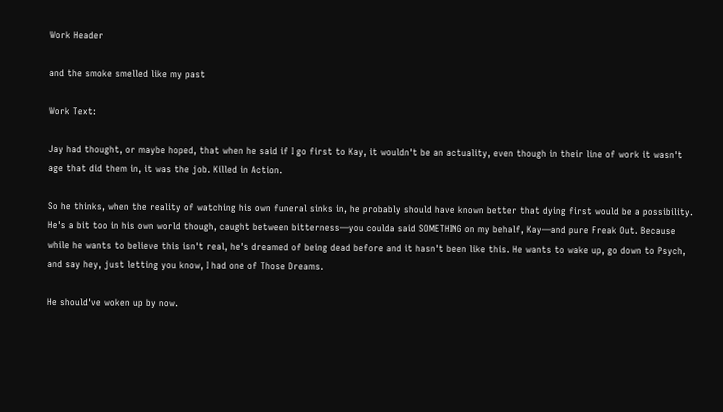Work Header

and the smoke smelled like my past

Work Text:

Jay had thought, or maybe hoped, that when he said if I go first to Kay, it wouldn't be an actuality, even though in their line of work it wasn't age that did them in, it was the job. Killed in Action.

So he thinks, when the reality of watching his own funeral sinks in, he probably should have known better that dying first would be a possibility. He's a bit too in his own world though, caught between bitterness—you coulda said SOMETHING on my behalf, Kay—and pure Freak Out. Because while he wants to believe this isn't real, he's dreamed of being dead before and it hasn't been like this. He wants to wake up, go down to Psych, and say hey, just letting you know, I had one of Those Dreams.

He should've woken up by now.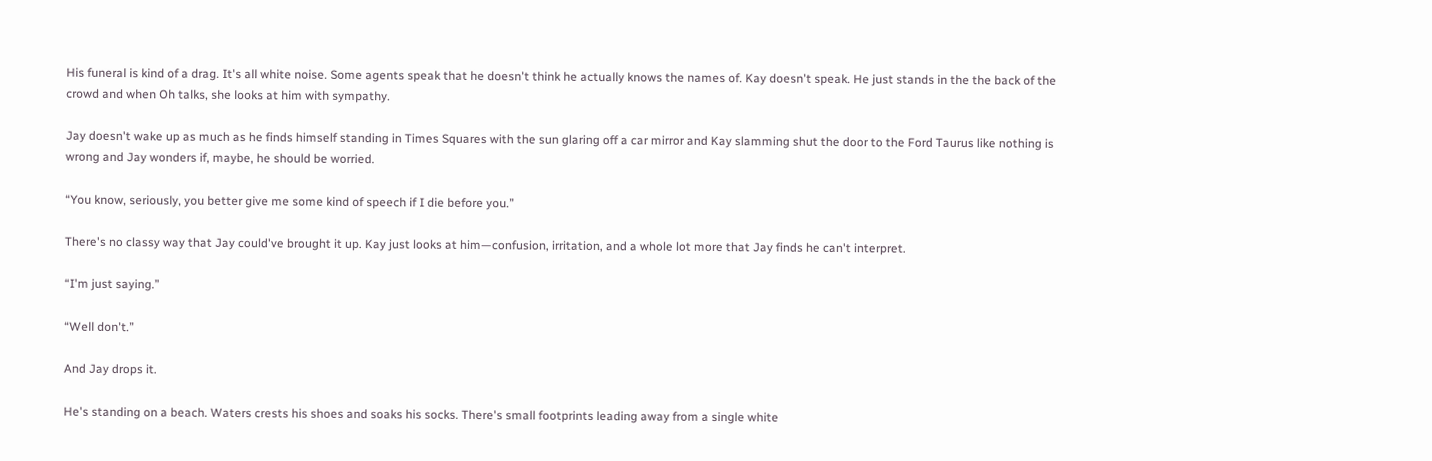His funeral is kind of a drag. It's all white noise. Some agents speak that he doesn't think he actually knows the names of. Kay doesn't speak. He just stands in the the back of the crowd and when Oh talks, she looks at him with sympathy.

Jay doesn't wake up as much as he finds himself standing in Times Squares with the sun glaring off a car mirror and Kay slamming shut the door to the Ford Taurus like nothing is wrong and Jay wonders if, maybe, he should be worried.

“You know, seriously, you better give me some kind of speech if I die before you.”

There's no classy way that Jay could've brought it up. Kay just looks at him—confusion, irritation, and a whole lot more that Jay finds he can't interpret.

“I'm just saying.”

“Well don't.”

And Jay drops it.

He's standing on a beach. Waters crests his shoes and soaks his socks. There's small footprints leading away from a single white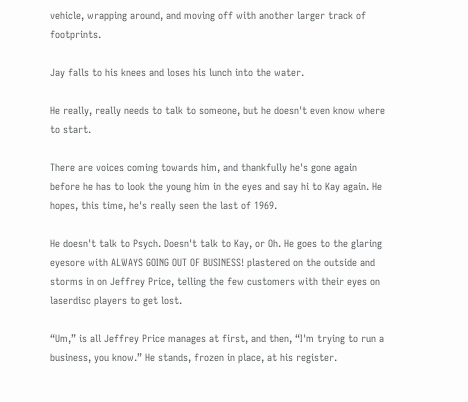vehicle, wrapping around, and moving off with another larger track of footprints.

Jay falls to his knees and loses his lunch into the water.

He really, really needs to talk to someone, but he doesn't even know where to start.

There are voices coming towards him, and thankfully he's gone again before he has to look the young him in the eyes and say hi to Kay again. He hopes, this time, he's really seen the last of 1969.

He doesn't talk to Psych. Doesn't talk to Kay, or Oh. He goes to the glaring eyesore with ALWAYS GOING OUT OF BUSINESS! plastered on the outside and storms in on Jeffrey Price, telling the few customers with their eyes on laserdisc players to get lost.

“Um,” is all Jeffrey Price manages at first, and then, “I'm trying to run a business, you know.” He stands, frozen in place, at his register.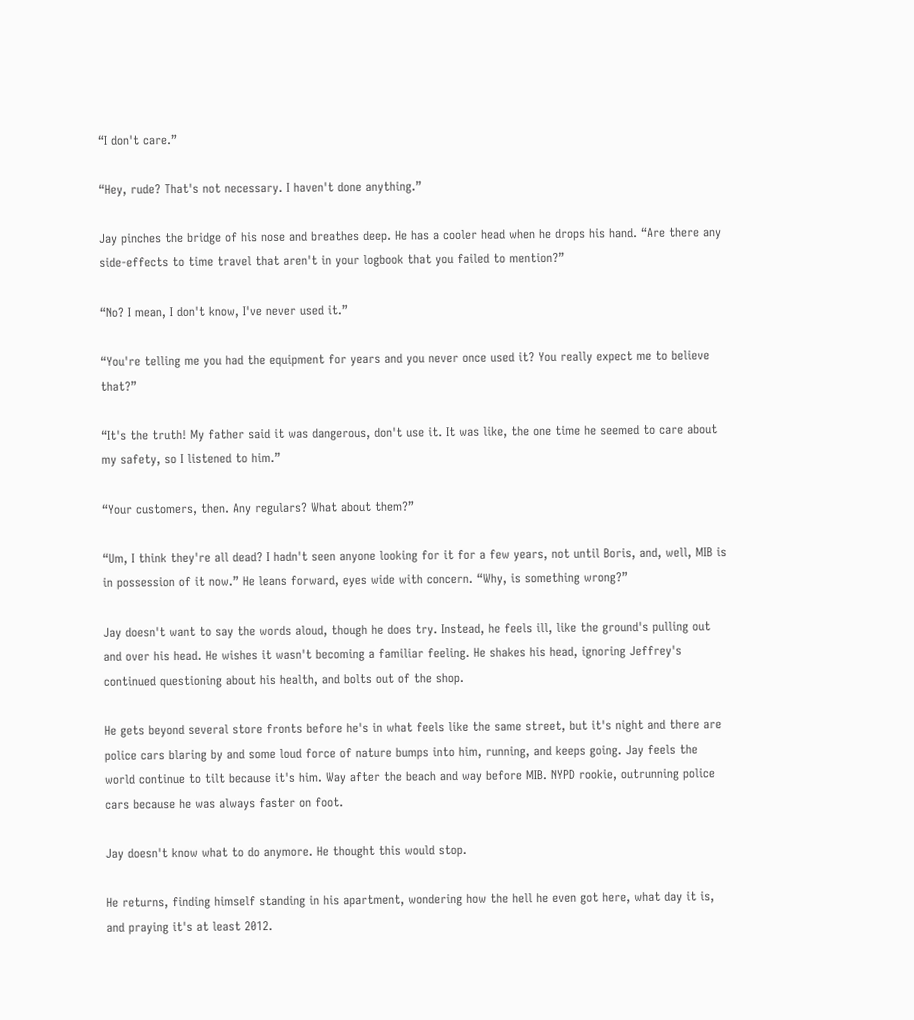“I don't care.”

“Hey, rude? That's not necessary. I haven't done anything.”

Jay pinches the bridge of his nose and breathes deep. He has a cooler head when he drops his hand. “Are there any side-effects to time travel that aren't in your logbook that you failed to mention?”

“No? I mean, I don't know, I've never used it.”

“You're telling me you had the equipment for years and you never once used it? You really expect me to believe that?”

“It's the truth! My father said it was dangerous, don't use it. It was like, the one time he seemed to care about my safety, so I listened to him.”

“Your customers, then. Any regulars? What about them?”

“Um, I think they're all dead? I hadn't seen anyone looking for it for a few years, not until Boris, and, well, MIB is in possession of it now.” He leans forward, eyes wide with concern. “Why, is something wrong?”

Jay doesn't want to say the words aloud, though he does try. Instead, he feels ill, like the ground's pulling out and over his head. He wishes it wasn't becoming a familiar feeling. He shakes his head, ignoring Jeffrey's continued questioning about his health, and bolts out of the shop.

He gets beyond several store fronts before he's in what feels like the same street, but it's night and there are police cars blaring by and some loud force of nature bumps into him, running, and keeps going. Jay feels the world continue to tilt because it's him. Way after the beach and way before MIB. NYPD rookie, outrunning police cars because he was always faster on foot.

Jay doesn't know what to do anymore. He thought this would stop.

He returns, finding himself standing in his apartment, wondering how the hell he even got here, what day it is, and praying it's at least 2012.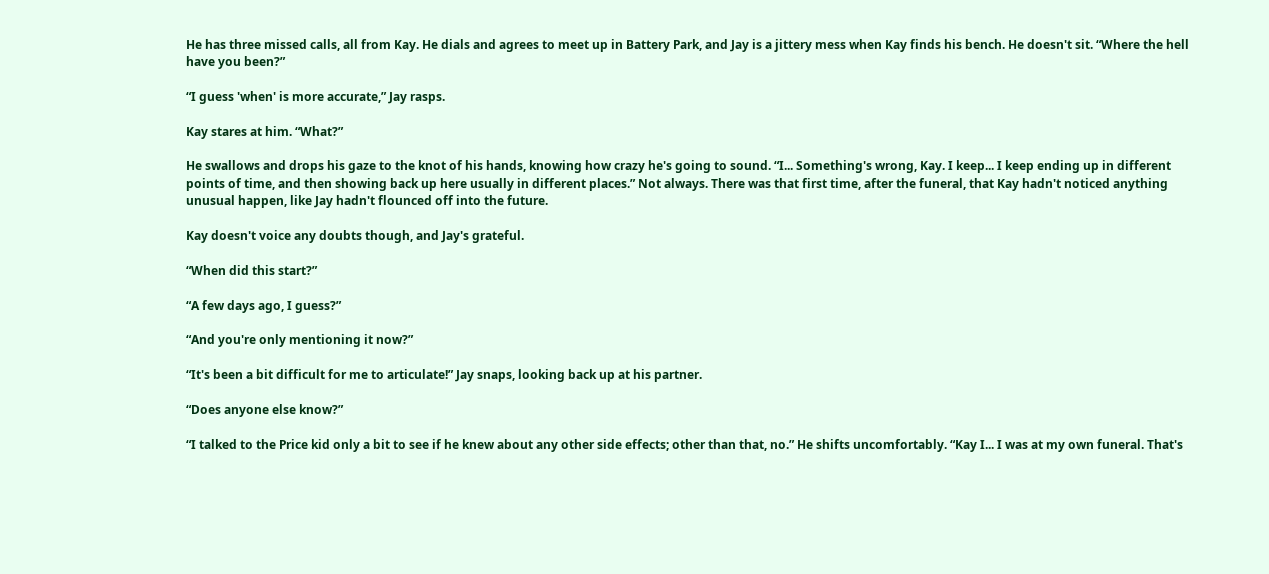He has three missed calls, all from Kay. He dials and agrees to meet up in Battery Park, and Jay is a jittery mess when Kay finds his bench. He doesn't sit. “Where the hell have you been?”

“I guess 'when' is more accurate,” Jay rasps.

Kay stares at him. “What?”

He swallows and drops his gaze to the knot of his hands, knowing how crazy he's going to sound. “I... Something's wrong, Kay. I keep... I keep ending up in different points of time, and then showing back up here usually in different places.” Not always. There was that first time, after the funeral, that Kay hadn't noticed anything unusual happen, like Jay hadn't flounced off into the future.

Kay doesn't voice any doubts though, and Jay's grateful.

“When did this start?”

“A few days ago, I guess?”

“And you're only mentioning it now?”

“It's been a bit difficult for me to articulate!” Jay snaps, looking back up at his partner.

“Does anyone else know?”

“I talked to the Price kid only a bit to see if he knew about any other side effects; other than that, no.” He shifts uncomfortably. “Kay I... I was at my own funeral. That's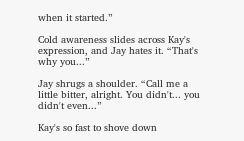when it started.”

Cold awareness slides across Kay's expression, and Jay hates it. “That's why you...”

Jay shrugs a shoulder. “Call me a little bitter, alright. You didn't... you didn't even...”

Kay's so fast to shove down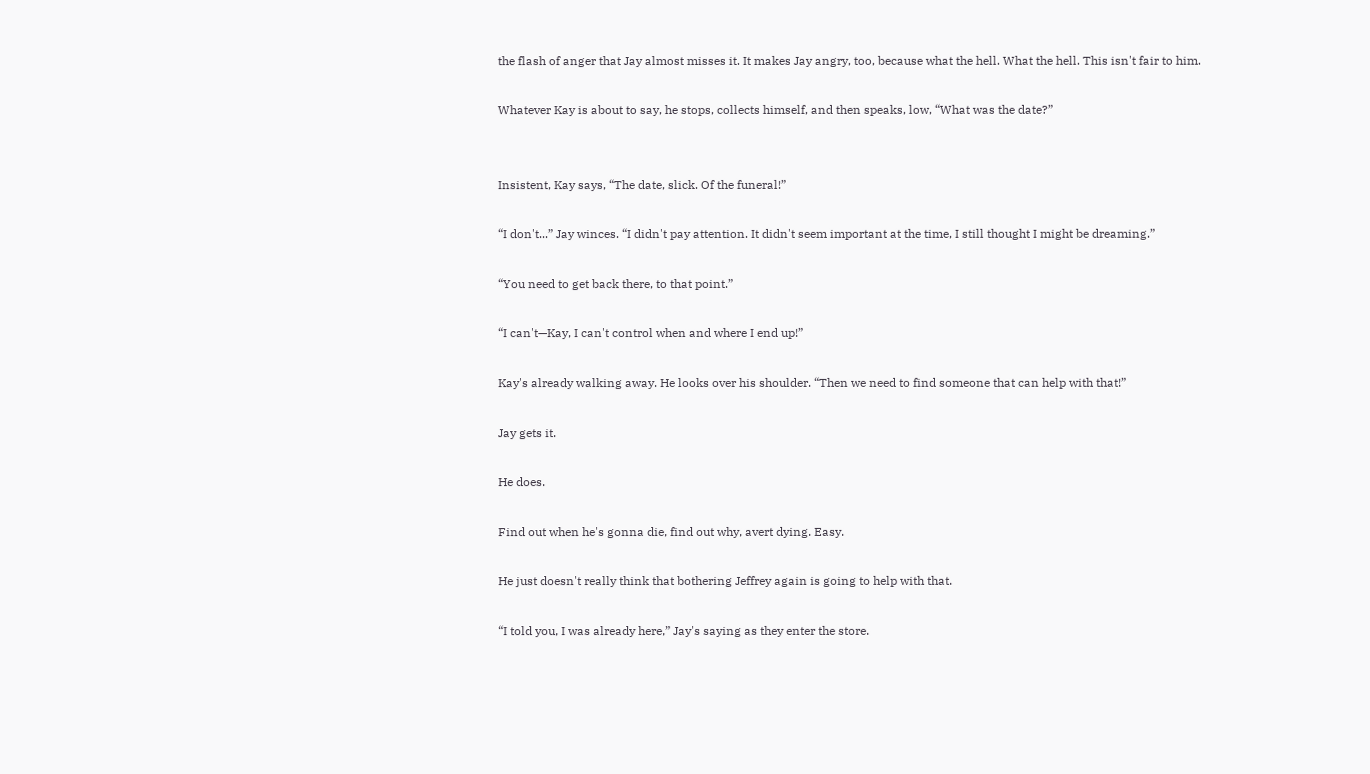the flash of anger that Jay almost misses it. It makes Jay angry, too, because what the hell. What the hell. This isn't fair to him.

Whatever Kay is about to say, he stops, collects himself, and then speaks, low, “What was the date?”


Insistent, Kay says, “The date, slick. Of the funeral!”

“I don't...” Jay winces. “I didn't pay attention. It didn't seem important at the time, I still thought I might be dreaming.”

“You need to get back there, to that point.”

“I can't—Kay, I can't control when and where I end up!”

Kay's already walking away. He looks over his shoulder. “Then we need to find someone that can help with that!”

Jay gets it.

He does.

Find out when he's gonna die, find out why, avert dying. Easy.

He just doesn't really think that bothering Jeffrey again is going to help with that.

“I told you, I was already here,” Jay's saying as they enter the store.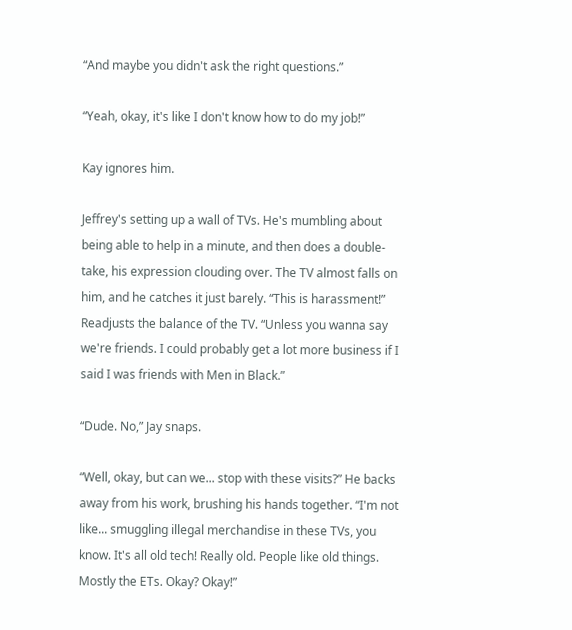“And maybe you didn't ask the right questions.”

“Yeah, okay, it's like I don't know how to do my job!”

Kay ignores him.

Jeffrey's setting up a wall of TVs. He's mumbling about being able to help in a minute, and then does a double-take, his expression clouding over. The TV almost falls on him, and he catches it just barely. “This is harassment!” Readjusts the balance of the TV. “Unless you wanna say we're friends. I could probably get a lot more business if I said I was friends with Men in Black.”

“Dude. No,” Jay snaps.

“Well, okay, but can we... stop with these visits?” He backs away from his work, brushing his hands together. “I'm not like... smuggling illegal merchandise in these TVs, you know. It's all old tech! Really old. People like old things. Mostly the ETs. Okay? Okay!”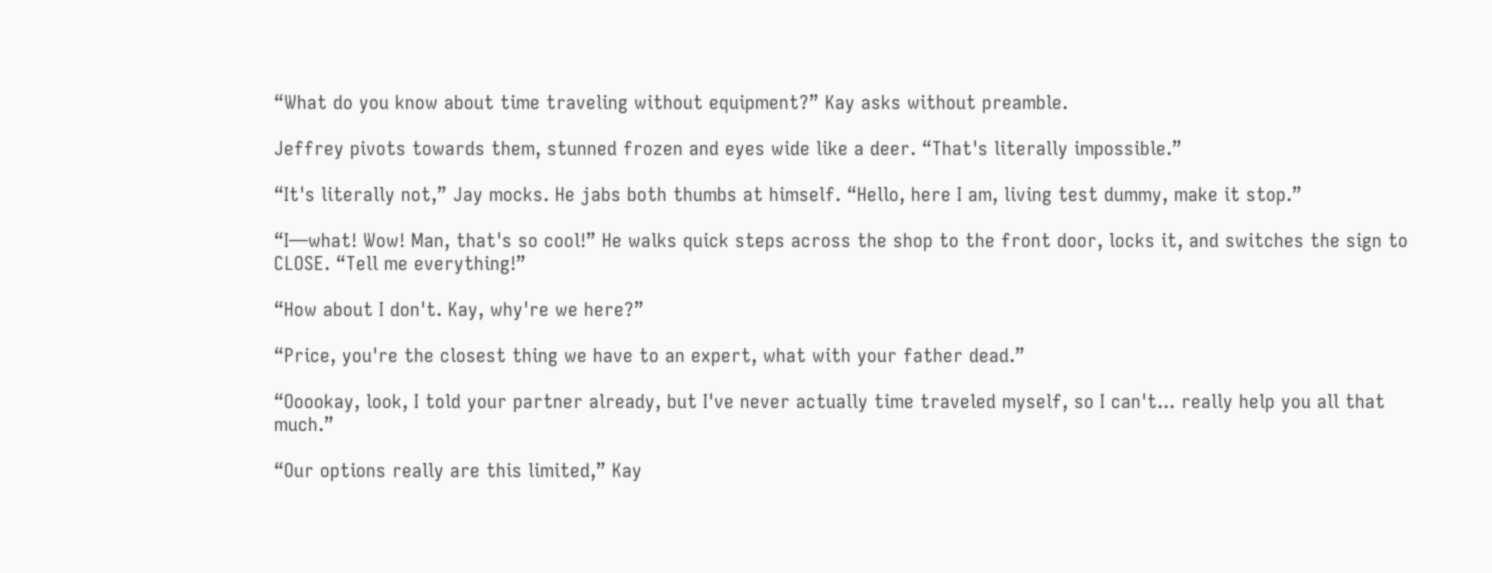“What do you know about time traveling without equipment?” Kay asks without preamble.

Jeffrey pivots towards them, stunned frozen and eyes wide like a deer. “That's literally impossible.”

“It's literally not,” Jay mocks. He jabs both thumbs at himself. “Hello, here I am, living test dummy, make it stop.”

“I—what! Wow! Man, that's so cool!” He walks quick steps across the shop to the front door, locks it, and switches the sign to CLOSE. “Tell me everything!”

“How about I don't. Kay, why're we here?”

“Price, you're the closest thing we have to an expert, what with your father dead.”

“Ooookay, look, I told your partner already, but I've never actually time traveled myself, so I can't... really help you all that much.”

“Our options really are this limited,” Kay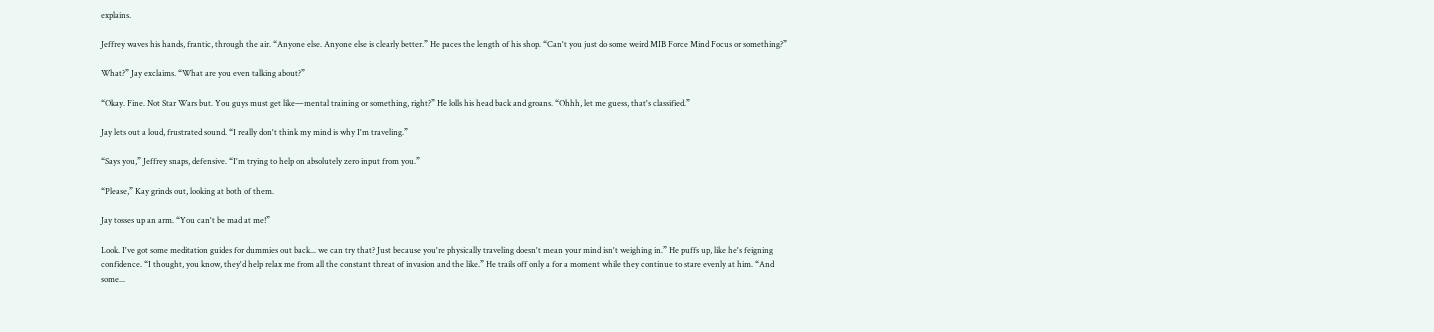explains.

Jeffrey waves his hands, frantic, through the air. “Anyone else. Anyone else is clearly better.” He paces the length of his shop. “Can't you just do some weird MIB Force Mind Focus or something?”

What?” Jay exclaims. “What are you even talking about?”

“Okay. Fine. Not Star Wars but. You guys must get like—mental training or something, right?” He lolls his head back and groans. “Ohhh, let me guess, that's classified.”

Jay lets out a loud, frustrated sound. “I really don't think my mind is why I'm traveling.”

“Says you,” Jeffrey snaps, defensive. “I'm trying to help on absolutely zero input from you.”

“Please,” Kay grinds out, looking at both of them.

Jay tosses up an arm. “You can't be mad at me!”

Look. I've got some meditation guides for dummies out back... we can try that? Just because you're physically traveling doesn't mean your mind isn't weighing in.” He puffs up, like he's feigning confidence. “I thought, you know, they'd help relax me from all the constant threat of invasion and the like.” He trails off only a for a moment while they continue to stare evenly at him. “And some...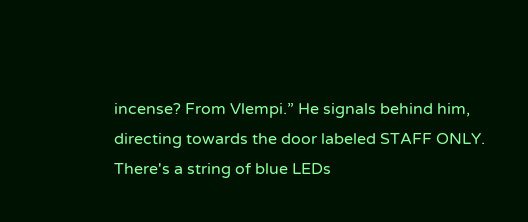incense? From Vlempi.” He signals behind him, directing towards the door labeled STAFF ONLY. There's a string of blue LEDs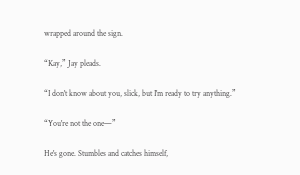wrapped around the sign.

“Kay,” Jay pleads.

“I don't know about you, slick, but I'm ready to try anything.”

“You're not the one—”

He's gone. Stumbles and catches himself,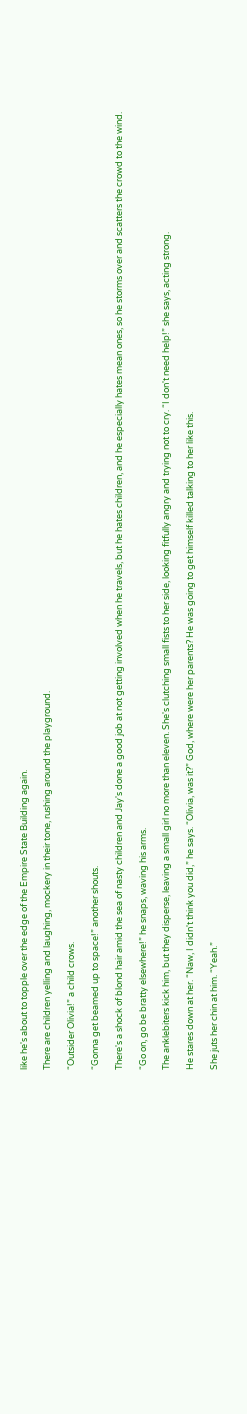like he's about to topple over the edge of the Empire State Building again.

There are children yelling and laughing, mockery in their tone, rushing around the playground.

“Outsider Olivia!” a child crows.

“Gonna get beamed up to space!” another shouts.

There's a shock of blond hair amid the sea of nasty children and Jay's done a good job at not getting involved when he travels, but he hates children, and he especially hates mean ones, so he storms over and scatters the crowd to the wind.

“Go on, go be bratty elsewhere!” he snaps, waving his arms.

The anklebiters kick him, but they disperse, leaving a small girl no more than eleven. She's clutching small fists to her side, looking fitfully angry and trying not to cry. “I don't need help!” she says, acting strong.

He stares down at her. “Naw, I didn't think you did,” he says. “Olivia, was it?” God, where were her parents? He was going to get himself killed talking to her like this.

She juts her chin at him. “Yeah.”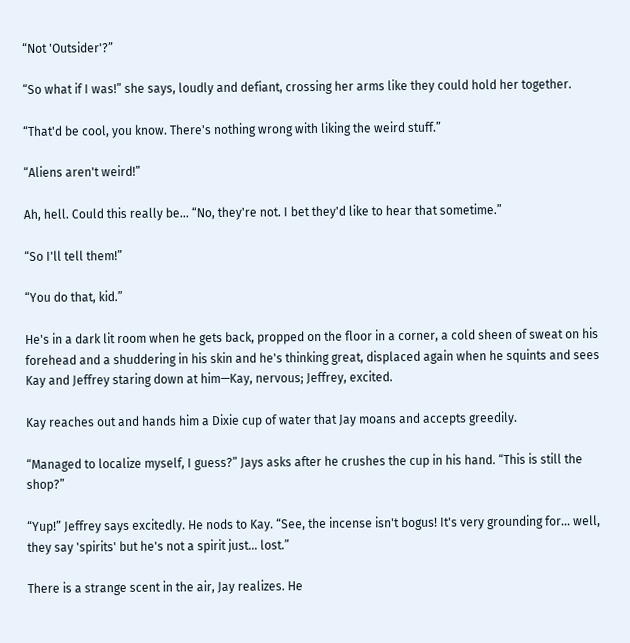“Not 'Outsider'?”

“So what if I was!” she says, loudly and defiant, crossing her arms like they could hold her together.

“That'd be cool, you know. There's nothing wrong with liking the weird stuff.”

“Aliens aren't weird!”

Ah, hell. Could this really be... “No, they're not. I bet they'd like to hear that sometime.”

“So I'll tell them!”

“You do that, kid.”

He's in a dark lit room when he gets back, propped on the floor in a corner, a cold sheen of sweat on his forehead and a shuddering in his skin and he's thinking great, displaced again when he squints and sees Kay and Jeffrey staring down at him—Kay, nervous; Jeffrey, excited.

Kay reaches out and hands him a Dixie cup of water that Jay moans and accepts greedily.

“Managed to localize myself, I guess?” Jays asks after he crushes the cup in his hand. “This is still the shop?”

“Yup!” Jeffrey says excitedly. He nods to Kay. “See, the incense isn't bogus! It's very grounding for... well, they say 'spirits' but he's not a spirit just... lost.”

There is a strange scent in the air, Jay realizes. He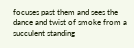focuses past them and sees the dance and twist of smoke from a succulent standing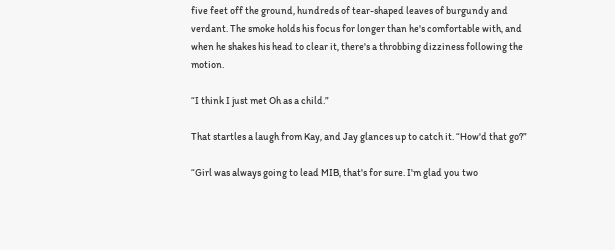five feet off the ground, hundreds of tear-shaped leaves of burgundy and verdant. The smoke holds his focus for longer than he's comfortable with, and when he shakes his head to clear it, there's a throbbing dizziness following the motion.

“I think I just met Oh as a child.”

That startles a laugh from Kay, and Jay glances up to catch it. “How'd that go?”

“Girl was always going to lead MIB, that's for sure. I'm glad you two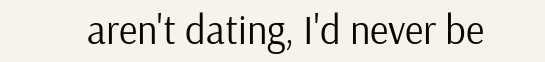aren't dating, I'd never be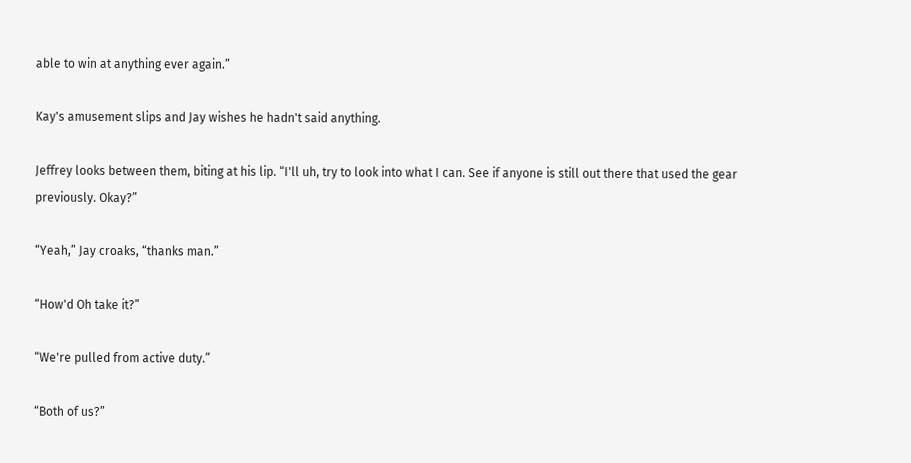able to win at anything ever again.”

Kay's amusement slips and Jay wishes he hadn't said anything.

Jeffrey looks between them, biting at his lip. “I'll uh, try to look into what I can. See if anyone is still out there that used the gear previously. Okay?”

“Yeah,” Jay croaks, “thanks man.”

“How'd Oh take it?”

“We're pulled from active duty.”

“Both of us?”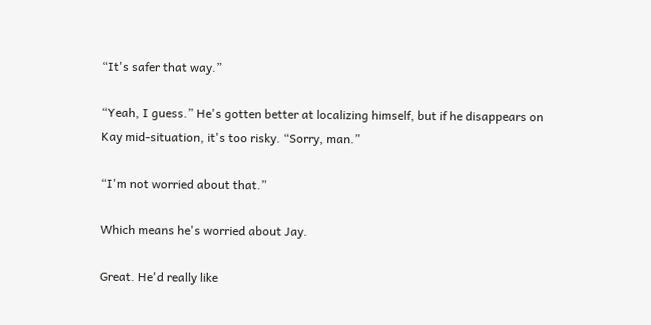“It's safer that way.”

“Yeah, I guess.” He's gotten better at localizing himself, but if he disappears on Kay mid-situation, it's too risky. “Sorry, man.”

“I'm not worried about that.”

Which means he's worried about Jay.

Great. He'd really like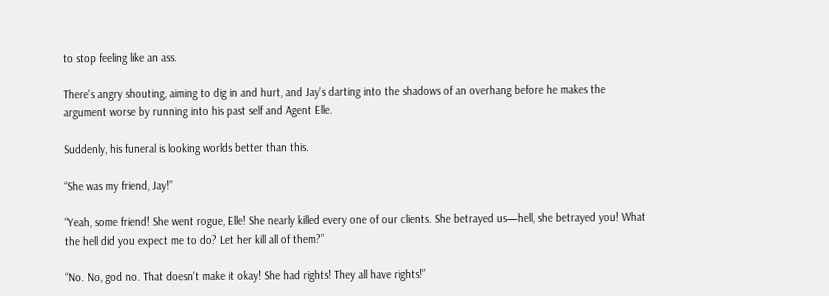to stop feeling like an ass.

There's angry shouting, aiming to dig in and hurt, and Jay's darting into the shadows of an overhang before he makes the argument worse by running into his past self and Agent Elle.

Suddenly, his funeral is looking worlds better than this.

“She was my friend, Jay!”

“Yeah, some friend! She went rogue, Elle! She nearly killed every one of our clients. She betrayed us—hell, she betrayed you! What the hell did you expect me to do? Let her kill all of them?”

“No. No, god no. That doesn't make it okay! She had rights! They all have rights!”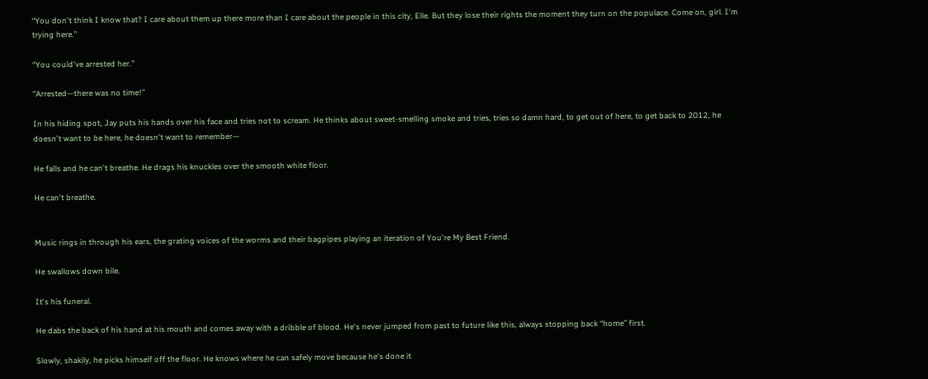“You don't think I know that? I care about them up there more than I care about the people in this city, Elle. But they lose their rights the moment they turn on the populace. Come on, girl. I'm trying here.”

“You could've arrested her.”

“Arrested—there was no time!”

In his hiding spot, Jay puts his hands over his face and tries not to scream. He thinks about sweet-smelling smoke and tries, tries so damn hard, to get out of here, to get back to 2012, he doesn't want to be here, he doesn't want to remember—

He falls and he can't breathe. He drags his knuckles over the smooth white floor.

He can't breathe.


Music rings in through his ears, the grating voices of the worms and their bagpipes playing an iteration of You're My Best Friend.

He swallows down bile.

It's his funeral.

He dabs the back of his hand at his mouth and comes away with a dribble of blood. He's never jumped from past to future like this, always stopping back “home” first.

Slowly, shakily, he picks himself off the floor. He knows where he can safely move because he's done it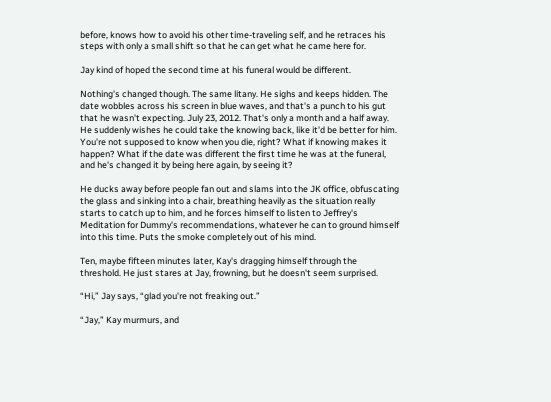before, knows how to avoid his other time-traveling self, and he retraces his steps with only a small shift so that he can get what he came here for.

Jay kind of hoped the second time at his funeral would be different.

Nothing's changed though. The same litany. He sighs and keeps hidden. The date wobbles across his screen in blue waves, and that's a punch to his gut that he wasn't expecting. July 23, 2012. That's only a month and a half away. He suddenly wishes he could take the knowing back, like it'd be better for him. You're not supposed to know when you die, right? What if knowing makes it happen? What if the date was different the first time he was at the funeral, and he's changed it by being here again, by seeing it?

He ducks away before people fan out and slams into the JK office, obfuscating the glass and sinking into a chair, breathing heavily as the situation really starts to catch up to him, and he forces himself to listen to Jeffrey's Meditation for Dummy's recommendations, whatever he can to ground himself into this time. Puts the smoke completely out of his mind.

Ten, maybe fifteen minutes later, Kay's dragging himself through the threshold. He just stares at Jay, frowning, but he doesn't seem surprised.

“Hi,” Jay says, “glad you're not freaking out.”

“Jay,” Kay murmurs, and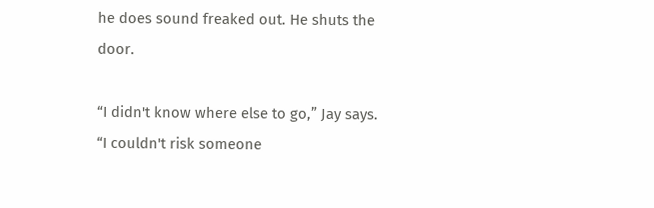he does sound freaked out. He shuts the door.

“I didn't know where else to go,” Jay says. “I couldn't risk someone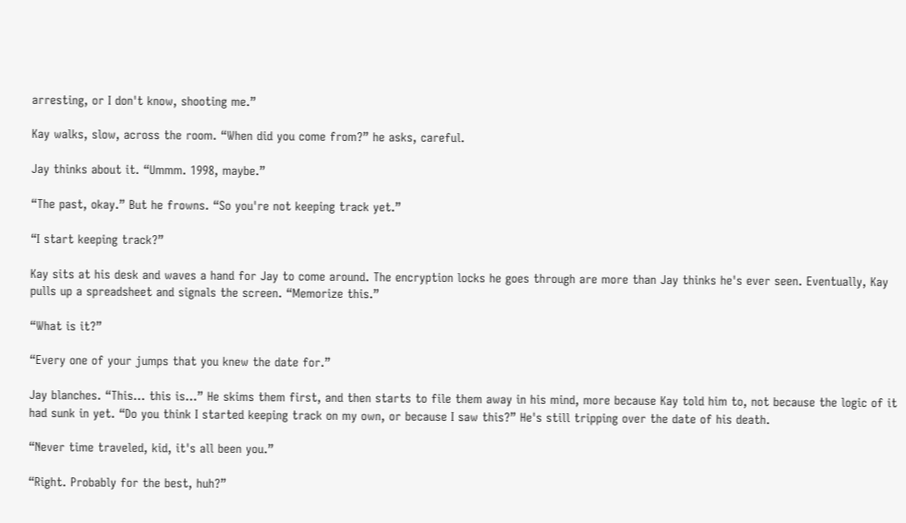arresting, or I don't know, shooting me.”

Kay walks, slow, across the room. “When did you come from?” he asks, careful.

Jay thinks about it. “Ummm. 1998, maybe.”

“The past, okay.” But he frowns. “So you're not keeping track yet.”

“I start keeping track?”

Kay sits at his desk and waves a hand for Jay to come around. The encryption locks he goes through are more than Jay thinks he's ever seen. Eventually, Kay pulls up a spreadsheet and signals the screen. “Memorize this.”

“What is it?”

“Every one of your jumps that you knew the date for.”

Jay blanches. “This... this is...” He skims them first, and then starts to file them away in his mind, more because Kay told him to, not because the logic of it had sunk in yet. “Do you think I started keeping track on my own, or because I saw this?” He's still tripping over the date of his death.

“Never time traveled, kid, it's all been you.”

“Right. Probably for the best, huh?”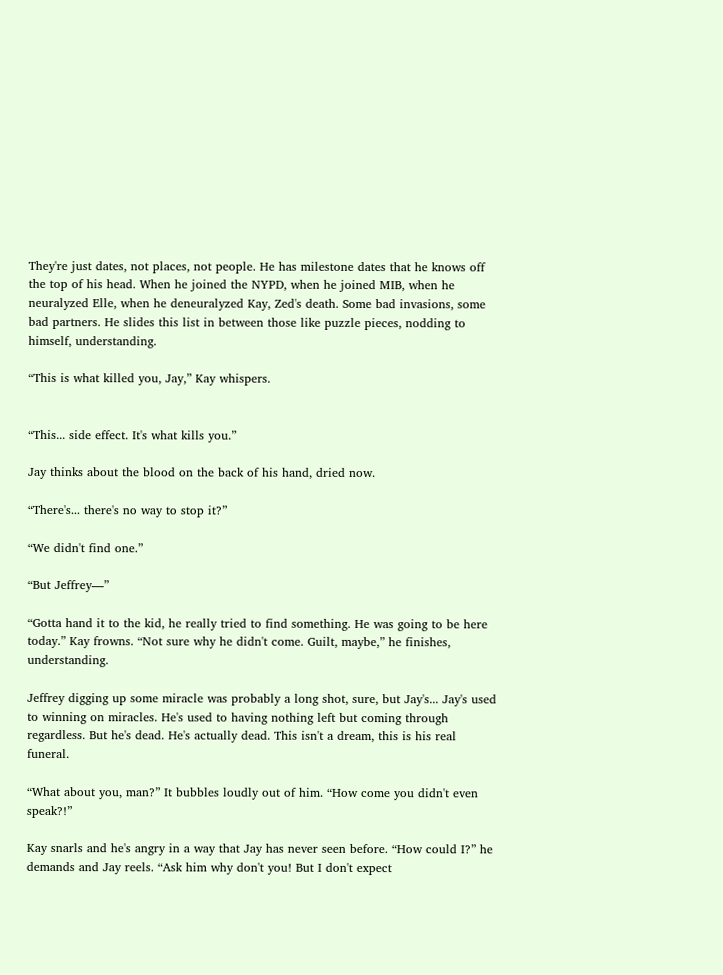They're just dates, not places, not people. He has milestone dates that he knows off the top of his head. When he joined the NYPD, when he joined MIB, when he neuralyzed Elle, when he deneuralyzed Kay, Zed's death. Some bad invasions, some bad partners. He slides this list in between those like puzzle pieces, nodding to himself, understanding.

“This is what killed you, Jay,” Kay whispers.


“This... side effect. It's what kills you.”

Jay thinks about the blood on the back of his hand, dried now.

“There's... there's no way to stop it?”

“We didn't find one.”

“But Jeffrey—”

“Gotta hand it to the kid, he really tried to find something. He was going to be here today.” Kay frowns. “Not sure why he didn't come. Guilt, maybe,” he finishes, understanding.

Jeffrey digging up some miracle was probably a long shot, sure, but Jay's... Jay's used to winning on miracles. He's used to having nothing left but coming through regardless. But he's dead. He's actually dead. This isn't a dream, this is his real funeral.

“What about you, man?” It bubbles loudly out of him. “How come you didn't even speak?!”

Kay snarls and he's angry in a way that Jay has never seen before. “How could I?” he demands and Jay reels. “Ask him why don't you! But I don't expect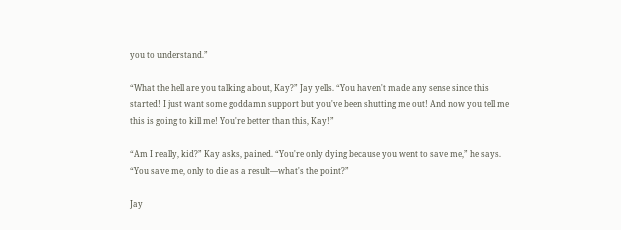you to understand.”

“What the hell are you talking about, Kay?” Jay yells. “You haven't made any sense since this started! I just want some goddamn support but you've been shutting me out! And now you tell me this is going to kill me! You're better than this, Kay!”

“Am I really, kid?” Kay asks, pained. “You're only dying because you went to save me,” he says. “You save me, only to die as a result—what's the point?”

Jay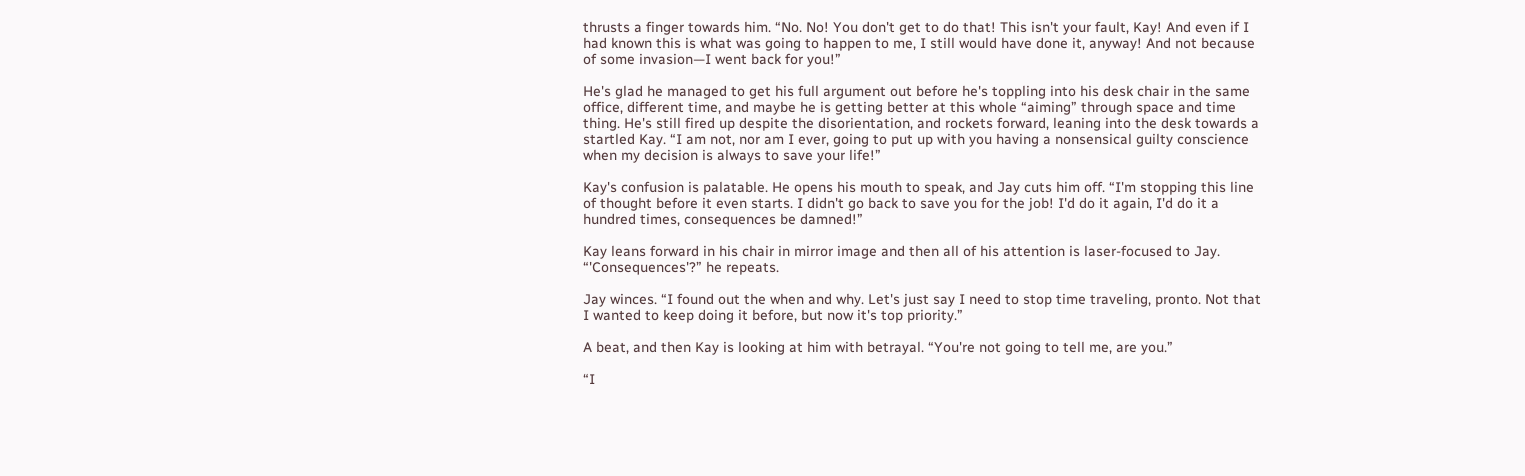thrusts a finger towards him. “No. No! You don't get to do that! This isn't your fault, Kay! And even if I had known this is what was going to happen to me, I still would have done it, anyway! And not because of some invasion—I went back for you!”

He's glad he managed to get his full argument out before he's toppling into his desk chair in the same office, different time, and maybe he is getting better at this whole “aiming” through space and time thing. He's still fired up despite the disorientation, and rockets forward, leaning into the desk towards a startled Kay. “I am not, nor am I ever, going to put up with you having a nonsensical guilty conscience when my decision is always to save your life!”

Kay's confusion is palatable. He opens his mouth to speak, and Jay cuts him off. “I'm stopping this line of thought before it even starts. I didn't go back to save you for the job! I'd do it again, I'd do it a hundred times, consequences be damned!”

Kay leans forward in his chair in mirror image and then all of his attention is laser-focused to Jay. “'Consequences'?” he repeats.

Jay winces. “I found out the when and why. Let's just say I need to stop time traveling, pronto. Not that I wanted to keep doing it before, but now it's top priority.”

A beat, and then Kay is looking at him with betrayal. “You're not going to tell me, are you.”

“I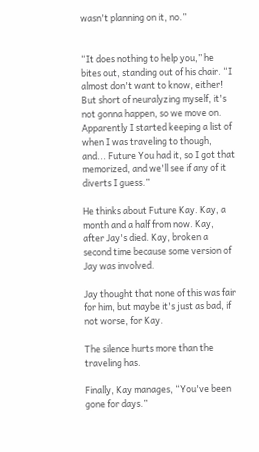wasn't planning on it, no.”


“It does nothing to help you,” he bites out, standing out of his chair. “I almost don't want to know, either! But short of neuralyzing myself, it's not gonna happen, so we move on. Apparently I started keeping a list of when I was traveling to though, and... Future You had it, so I got that memorized, and we'll see if any of it diverts I guess.”

He thinks about Future Kay. Kay, a month and a half from now. Kay, after Jay's died. Kay, broken a second time because some version of Jay was involved.

Jay thought that none of this was fair for him, but maybe it's just as bad, if not worse, for Kay.

The silence hurts more than the traveling has.

Finally, Kay manages, “You've been gone for days.”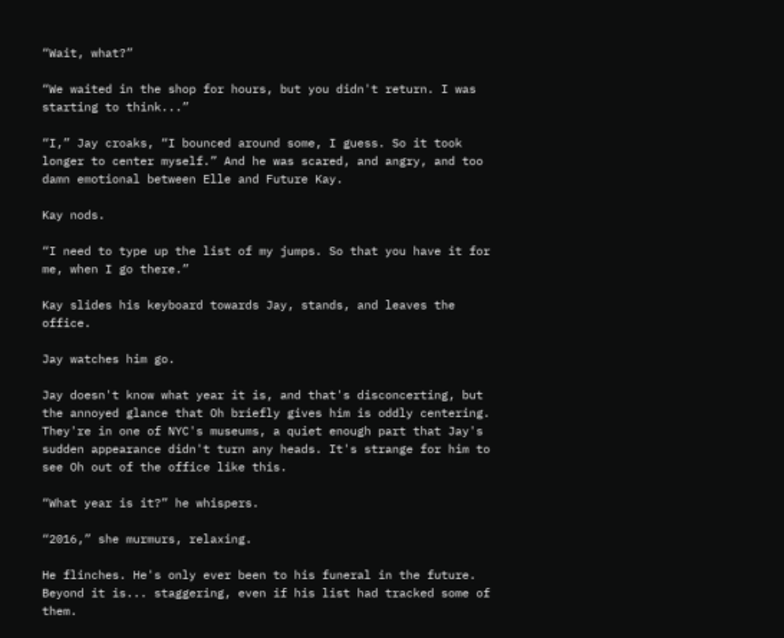“Wait, what?”

“We waited in the shop for hours, but you didn't return. I was starting to think...”

“I,” Jay croaks, “I bounced around some, I guess. So it took longer to center myself.” And he was scared, and angry, and too damn emotional between Elle and Future Kay.

Kay nods.

“I need to type up the list of my jumps. So that you have it for me, when I go there.”

Kay slides his keyboard towards Jay, stands, and leaves the office.

Jay watches him go.

Jay doesn't know what year it is, and that's disconcerting, but the annoyed glance that Oh briefly gives him is oddly centering. They're in one of NYC's museums, a quiet enough part that Jay's sudden appearance didn't turn any heads. It's strange for him to see Oh out of the office like this.

“What year is it?” he whispers.

“2016,” she murmurs, relaxing.

He flinches. He's only ever been to his funeral in the future. Beyond it is... staggering, even if his list had tracked some of them.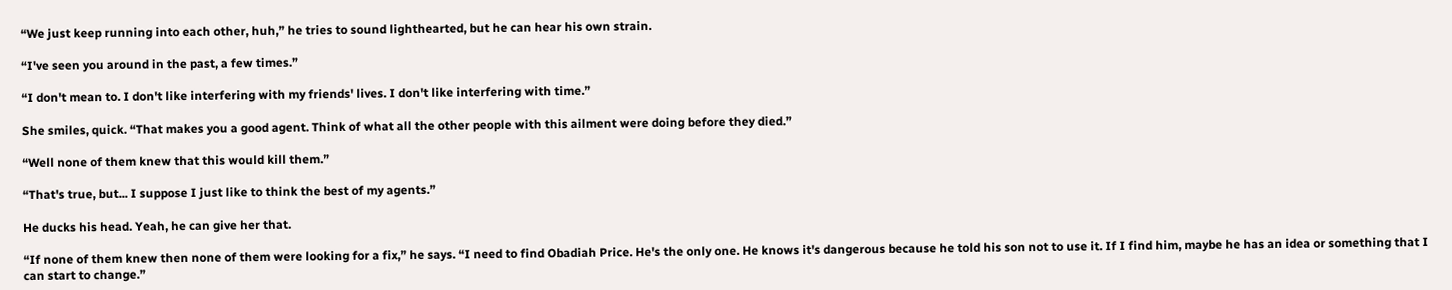“We just keep running into each other, huh,” he tries to sound lighthearted, but he can hear his own strain.

“I've seen you around in the past, a few times.”

“I don't mean to. I don't like interfering with my friends' lives. I don't like interfering with time.”

She smiles, quick. “That makes you a good agent. Think of what all the other people with this ailment were doing before they died.”

“Well none of them knew that this would kill them.”

“That's true, but... I suppose I just like to think the best of my agents.”

He ducks his head. Yeah, he can give her that.

“If none of them knew then none of them were looking for a fix,” he says. “I need to find Obadiah Price. He's the only one. He knows it's dangerous because he told his son not to use it. If I find him, maybe he has an idea or something that I can start to change.”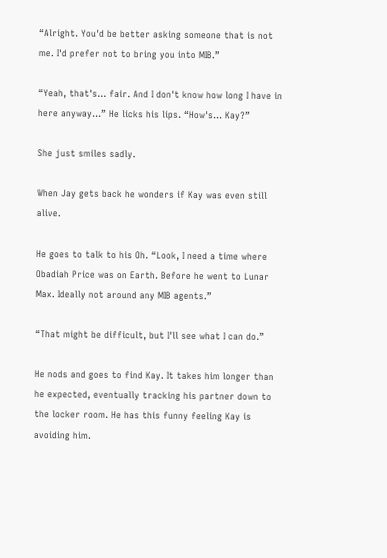“Alright. You'd be better asking someone that is not me. I'd prefer not to bring you into MIB.”

“Yeah, that's... fair. And I don't know how long I have in here anyway...” He licks his lips. “How's... Kay?”

She just smiles sadly.

When Jay gets back he wonders if Kay was even still alive.

He goes to talk to his Oh. “Look, I need a time where Obadiah Price was on Earth. Before he went to Lunar Max. Ideally not around any MIB agents.”

“That might be difficult, but I'll see what I can do.”

He nods and goes to find Kay. It takes him longer than he expected, eventually tracking his partner down to the locker room. He has this funny feeling Kay is avoiding him.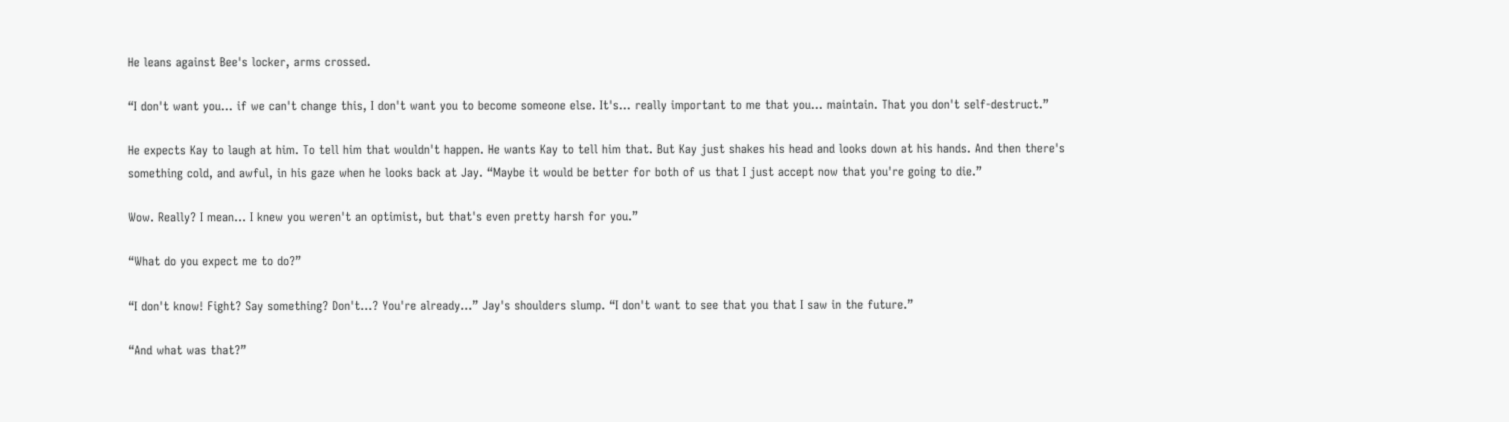He leans against Bee's locker, arms crossed.

“I don't want you... if we can't change this, I don't want you to become someone else. It's... really important to me that you... maintain. That you don't self-destruct.”

He expects Kay to laugh at him. To tell him that wouldn't happen. He wants Kay to tell him that. But Kay just shakes his head and looks down at his hands. And then there's something cold, and awful, in his gaze when he looks back at Jay. “Maybe it would be better for both of us that I just accept now that you're going to die.”

Wow. Really? I mean... I knew you weren't an optimist, but that's even pretty harsh for you.”

“What do you expect me to do?”

“I don't know! Fight? Say something? Don't...? You're already...” Jay's shoulders slump. “I don't want to see that you that I saw in the future.”

“And what was that?”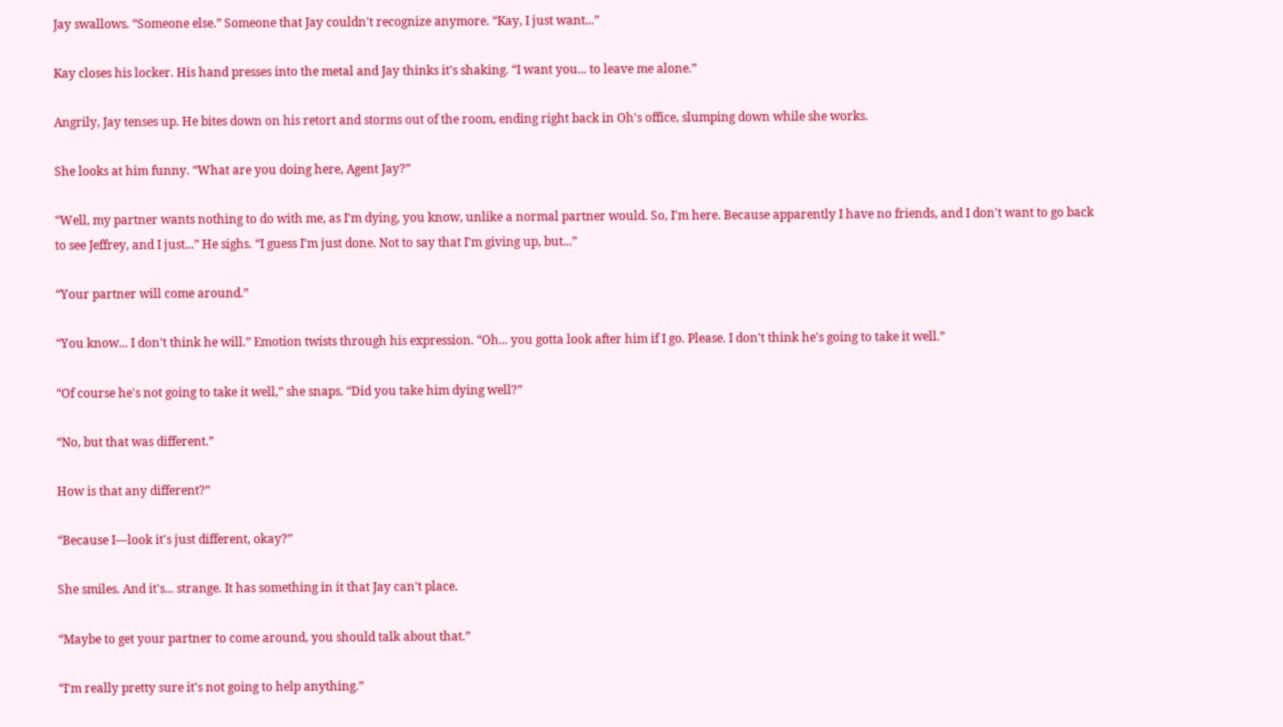Jay swallows. “Someone else.” Someone that Jay couldn't recognize anymore. “Kay, I just want...”

Kay closes his locker. His hand presses into the metal and Jay thinks it's shaking. “I want you... to leave me alone.”

Angrily, Jay tenses up. He bites down on his retort and storms out of the room, ending right back in Oh's office, slumping down while she works.

She looks at him funny. “What are you doing here, Agent Jay?”

“Well, my partner wants nothing to do with me, as I'm dying, you know, unlike a normal partner would. So, I'm here. Because apparently I have no friends, and I don't want to go back to see Jeffrey, and I just...” He sighs. “I guess I'm just done. Not to say that I'm giving up, but...”

“Your partner will come around.”

“You know... I don't think he will.” Emotion twists through his expression. “Oh... you gotta look after him if I go. Please. I don't think he's going to take it well.”

“Of course he's not going to take it well,” she snaps. “Did you take him dying well?”

“No, but that was different.”

How is that any different?”

“Because I—look it's just different, okay?”

She smiles. And it's... strange. It has something in it that Jay can't place.

“Maybe to get your partner to come around, you should talk about that.”

“I'm really pretty sure it's not going to help anything.”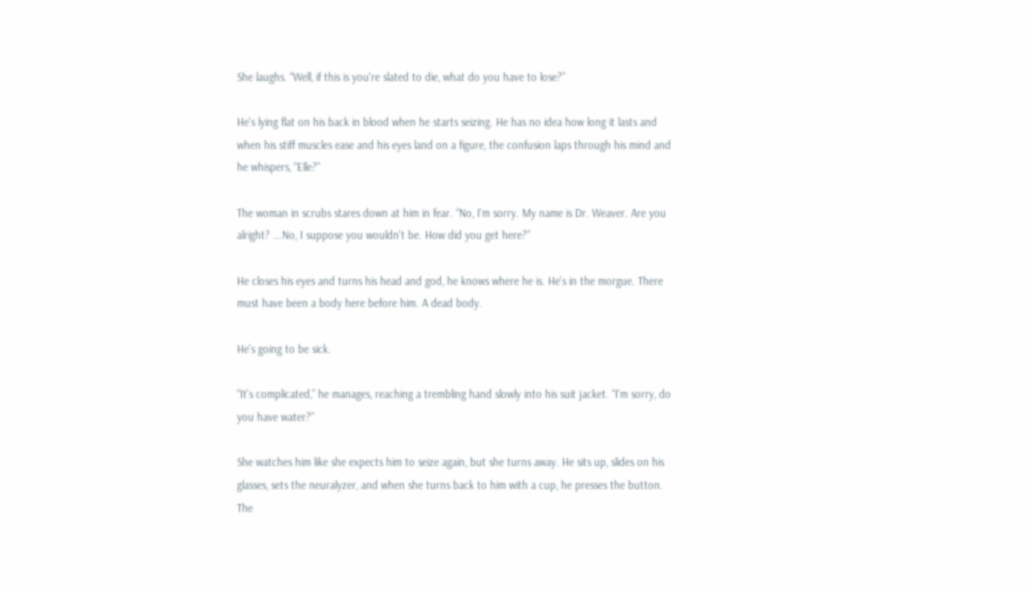She laughs. “Well, if this is you're slated to die, what do you have to lose?”

He's lying flat on his back in blood when he starts seizing. He has no idea how long it lasts and when his stiff muscles ease and his eyes land on a figure, the confusion laps through his mind and he whispers, “Elle?”

The woman in scrubs stares down at him in fear. “No, I'm sorry. My name is Dr. Weaver. Are you alright? ...No, I suppose you wouldn't be. How did you get here?”

He closes his eyes and turns his head and god, he knows where he is. He's in the morgue. There must have been a body here before him. A dead body.

He's going to be sick.

“It's complicated,” he manages, reaching a trembling hand slowly into his suit jacket. “I'm sorry, do you have water?”

She watches him like she expects him to seize again, but she turns away. He sits up, slides on his glasses, sets the neuralyzer, and when she turns back to him with a cup, he presses the button. The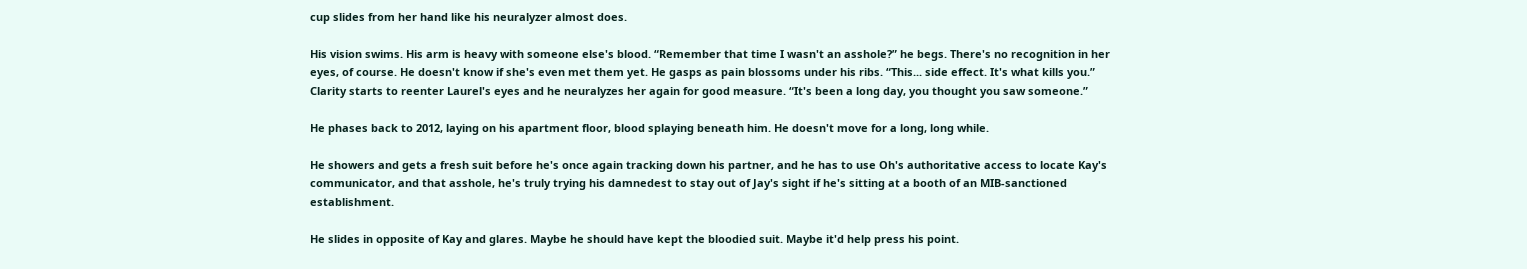cup slides from her hand like his neuralyzer almost does.

His vision swims. His arm is heavy with someone else's blood. “Remember that time I wasn't an asshole?” he begs. There's no recognition in her eyes, of course. He doesn't know if she's even met them yet. He gasps as pain blossoms under his ribs. “This... side effect. It's what kills you.” Clarity starts to reenter Laurel's eyes and he neuralyzes her again for good measure. “It's been a long day, you thought you saw someone.”

He phases back to 2012, laying on his apartment floor, blood splaying beneath him. He doesn't move for a long, long while.

He showers and gets a fresh suit before he's once again tracking down his partner, and he has to use Oh's authoritative access to locate Kay's communicator, and that asshole, he's truly trying his damnedest to stay out of Jay's sight if he's sitting at a booth of an MIB-sanctioned establishment.

He slides in opposite of Kay and glares. Maybe he should have kept the bloodied suit. Maybe it'd help press his point.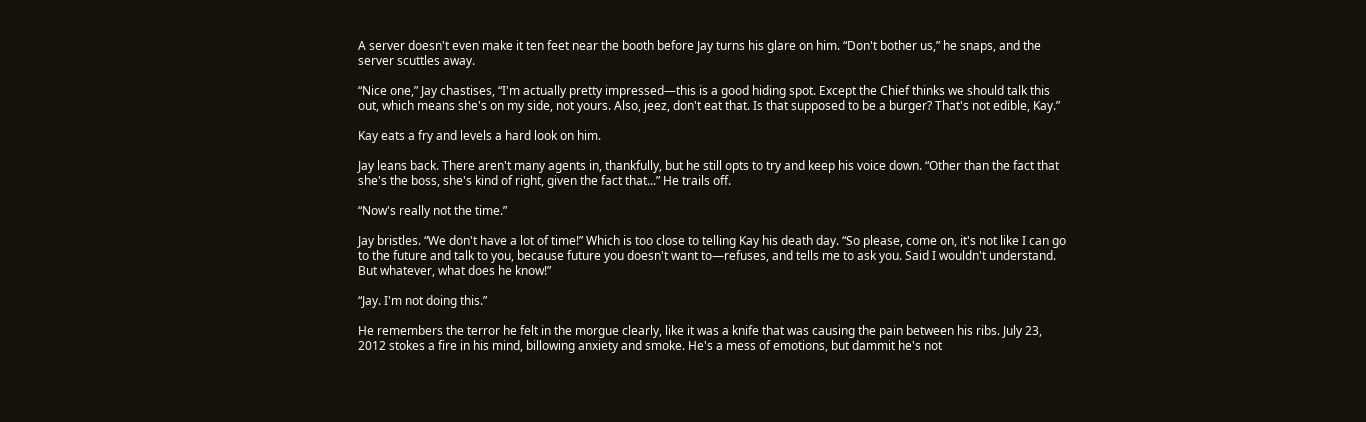A server doesn't even make it ten feet near the booth before Jay turns his glare on him. “Don't bother us,” he snaps, and the server scuttles away.

“Nice one,” Jay chastises, “I'm actually pretty impressed—this is a good hiding spot. Except the Chief thinks we should talk this out, which means she's on my side, not yours. Also, jeez, don't eat that. Is that supposed to be a burger? That's not edible, Kay.”

Kay eats a fry and levels a hard look on him.

Jay leans back. There aren't many agents in, thankfully, but he still opts to try and keep his voice down. “Other than the fact that she's the boss, she's kind of right, given the fact that...” He trails off.

“Now's really not the time.”

Jay bristles. “We don't have a lot of time!” Which is too close to telling Kay his death day. “So please, come on, it's not like I can go to the future and talk to you, because future you doesn't want to—refuses, and tells me to ask you. Said I wouldn't understand. But whatever, what does he know!”

“Jay. I'm not doing this.”

He remembers the terror he felt in the morgue clearly, like it was a knife that was causing the pain between his ribs. July 23, 2012 stokes a fire in his mind, billowing anxiety and smoke. He's a mess of emotions, but dammit he's not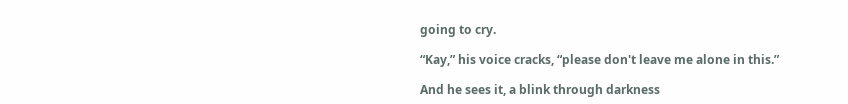going to cry.

“Kay,” his voice cracks, “please don't leave me alone in this.”

And he sees it, a blink through darkness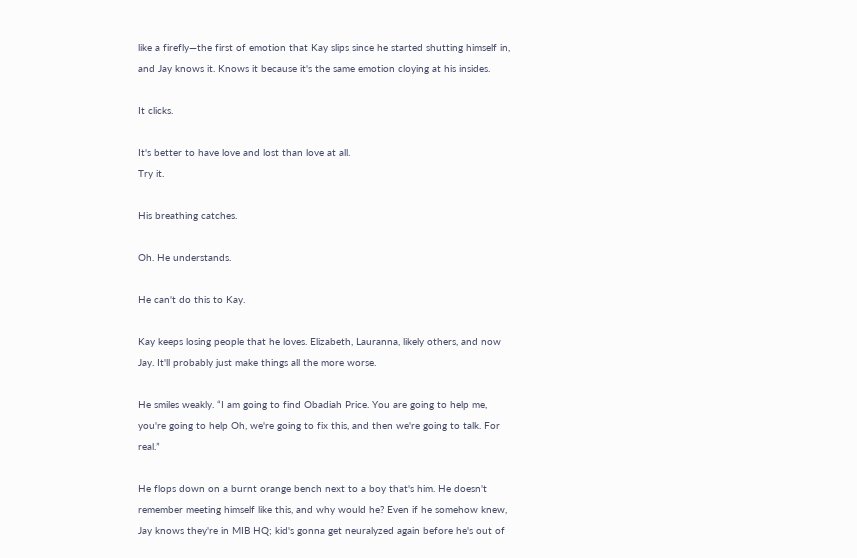like a firefly—the first of emotion that Kay slips since he started shutting himself in, and Jay knows it. Knows it because it's the same emotion cloying at his insides.

It clicks.

It's better to have love and lost than love at all.
Try it.

His breathing catches.

Oh. He understands.

He can't do this to Kay.

Kay keeps losing people that he loves. Elizabeth, Lauranna, likely others, and now Jay. It'll probably just make things all the more worse.

He smiles weakly. “I am going to find Obadiah Price. You are going to help me, you're going to help Oh, we're going to fix this, and then we're going to talk. For real.”

He flops down on a burnt orange bench next to a boy that's him. He doesn't remember meeting himself like this, and why would he? Even if he somehow knew, Jay knows they're in MIB HQ; kid's gonna get neuralyzed again before he's out of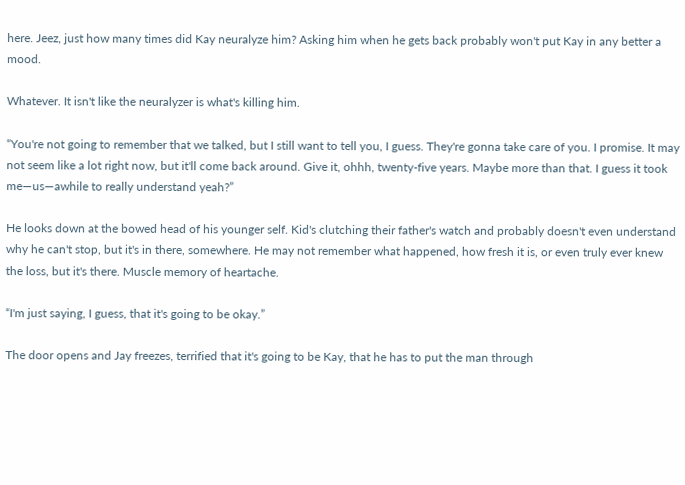here. Jeez, just how many times did Kay neuralyze him? Asking him when he gets back probably won't put Kay in any better a mood.

Whatever. It isn't like the neuralyzer is what's killing him.

“You're not going to remember that we talked, but I still want to tell you, I guess. They're gonna take care of you. I promise. It may not seem like a lot right now, but it'll come back around. Give it, ohhh, twenty-five years. Maybe more than that. I guess it took me—us—awhile to really understand yeah?”

He looks down at the bowed head of his younger self. Kid's clutching their father's watch and probably doesn't even understand why he can't stop, but it's in there, somewhere. He may not remember what happened, how fresh it is, or even truly ever knew the loss, but it's there. Muscle memory of heartache.

“I'm just saying, I guess, that it's going to be okay.”

The door opens and Jay freezes, terrified that it's going to be Kay, that he has to put the man through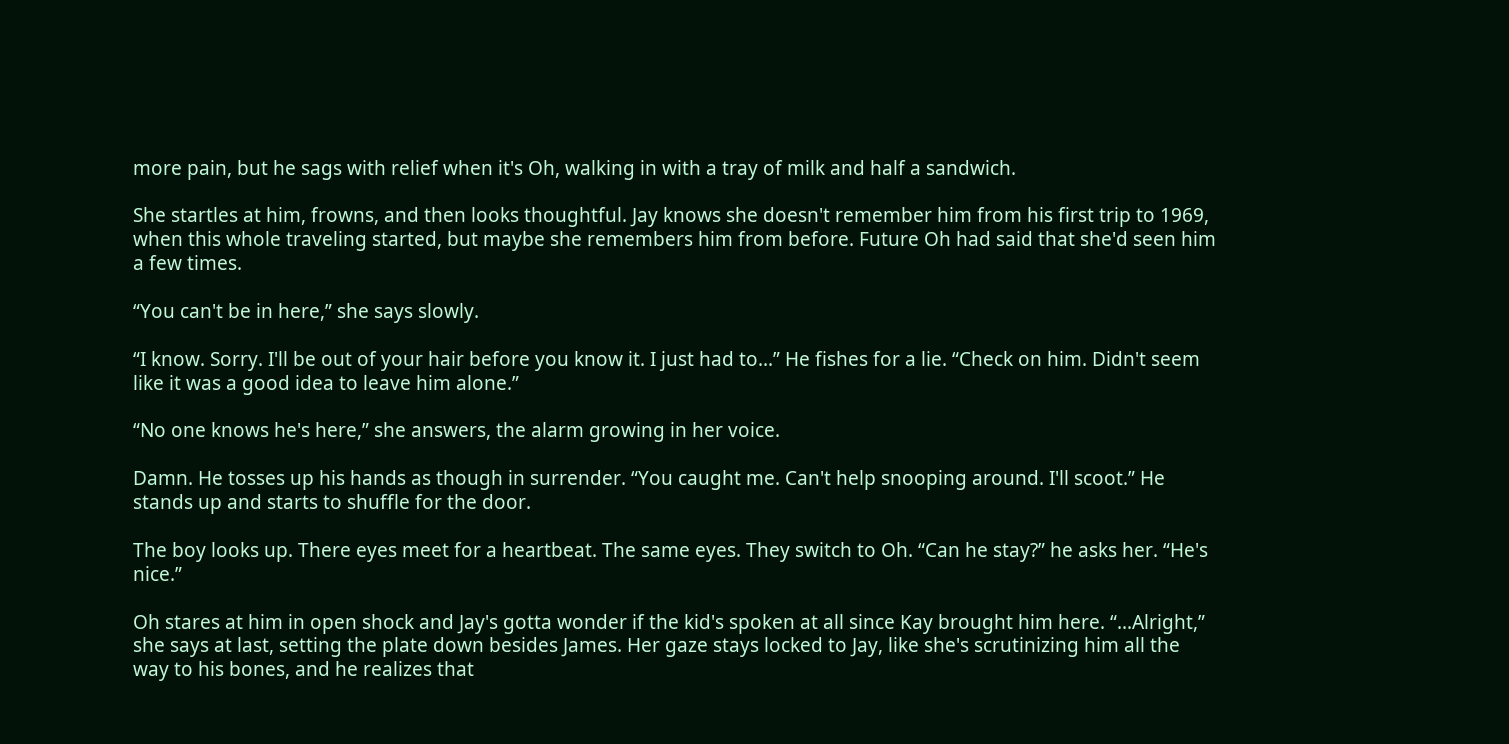more pain, but he sags with relief when it's Oh, walking in with a tray of milk and half a sandwich.

She startles at him, frowns, and then looks thoughtful. Jay knows she doesn't remember him from his first trip to 1969, when this whole traveling started, but maybe she remembers him from before. Future Oh had said that she'd seen him a few times.

“You can't be in here,” she says slowly.

“I know. Sorry. I'll be out of your hair before you know it. I just had to...” He fishes for a lie. “Check on him. Didn't seem like it was a good idea to leave him alone.”

“No one knows he's here,” she answers, the alarm growing in her voice.

Damn. He tosses up his hands as though in surrender. “You caught me. Can't help snooping around. I'll scoot.” He stands up and starts to shuffle for the door.

The boy looks up. There eyes meet for a heartbeat. The same eyes. They switch to Oh. “Can he stay?” he asks her. “He's nice.”

Oh stares at him in open shock and Jay's gotta wonder if the kid's spoken at all since Kay brought him here. “...Alright,” she says at last, setting the plate down besides James. Her gaze stays locked to Jay, like she's scrutinizing him all the way to his bones, and he realizes that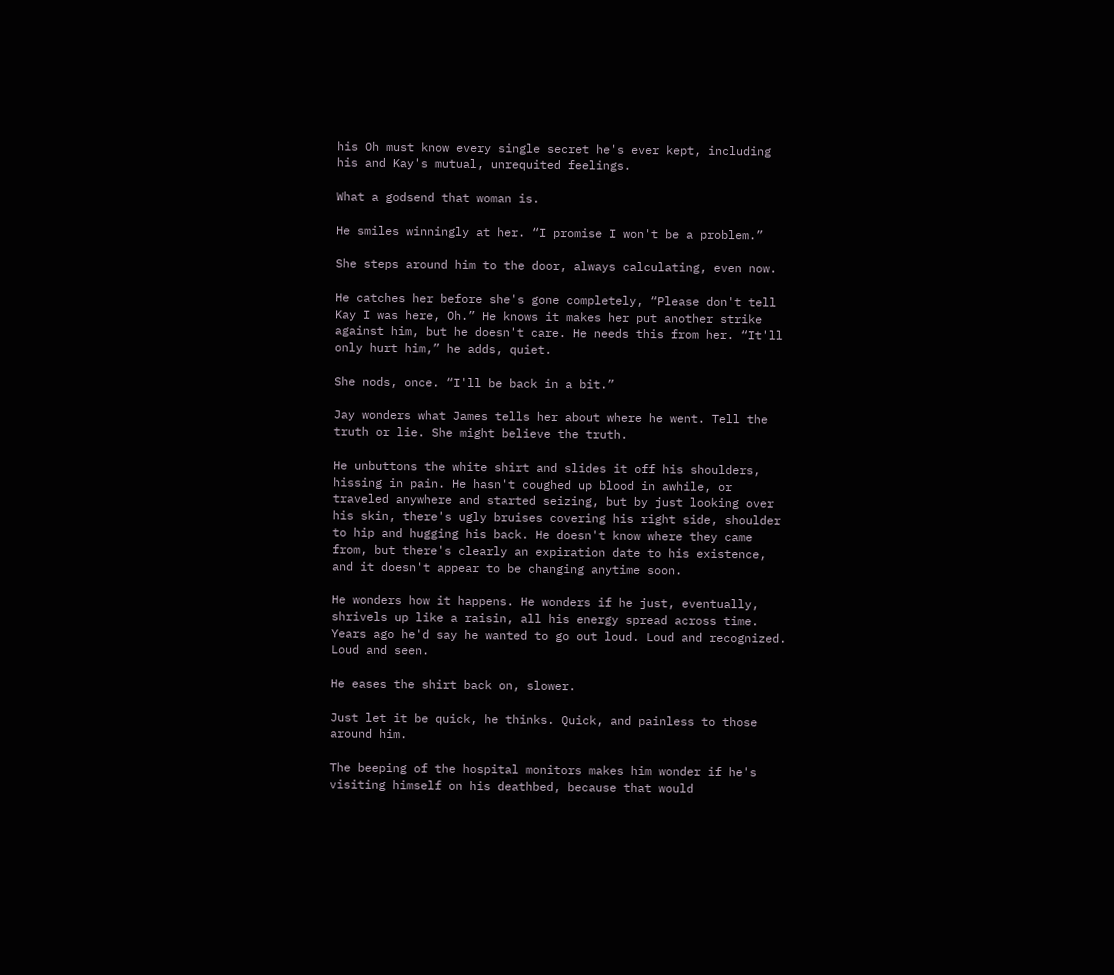his Oh must know every single secret he's ever kept, including his and Kay's mutual, unrequited feelings.

What a godsend that woman is.

He smiles winningly at her. “I promise I won't be a problem.”

She steps around him to the door, always calculating, even now.

He catches her before she's gone completely, “Please don't tell Kay I was here, Oh.” He knows it makes her put another strike against him, but he doesn't care. He needs this from her. “It'll only hurt him,” he adds, quiet.

She nods, once. “I'll be back in a bit.”

Jay wonders what James tells her about where he went. Tell the truth or lie. She might believe the truth.

He unbuttons the white shirt and slides it off his shoulders, hissing in pain. He hasn't coughed up blood in awhile, or traveled anywhere and started seizing, but by just looking over his skin, there's ugly bruises covering his right side, shoulder to hip and hugging his back. He doesn't know where they came from, but there's clearly an expiration date to his existence, and it doesn't appear to be changing anytime soon.

He wonders how it happens. He wonders if he just, eventually, shrivels up like a raisin, all his energy spread across time. Years ago he'd say he wanted to go out loud. Loud and recognized. Loud and seen.

He eases the shirt back on, slower.

Just let it be quick, he thinks. Quick, and painless to those around him.

The beeping of the hospital monitors makes him wonder if he's visiting himself on his deathbed, because that would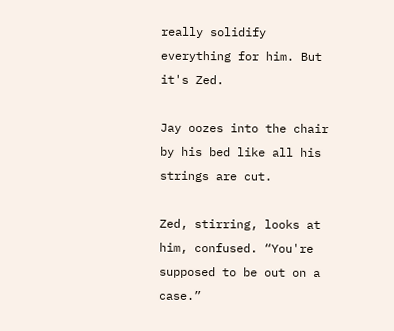really solidify everything for him. But it's Zed.

Jay oozes into the chair by his bed like all his strings are cut.

Zed, stirring, looks at him, confused. “You're supposed to be out on a case.”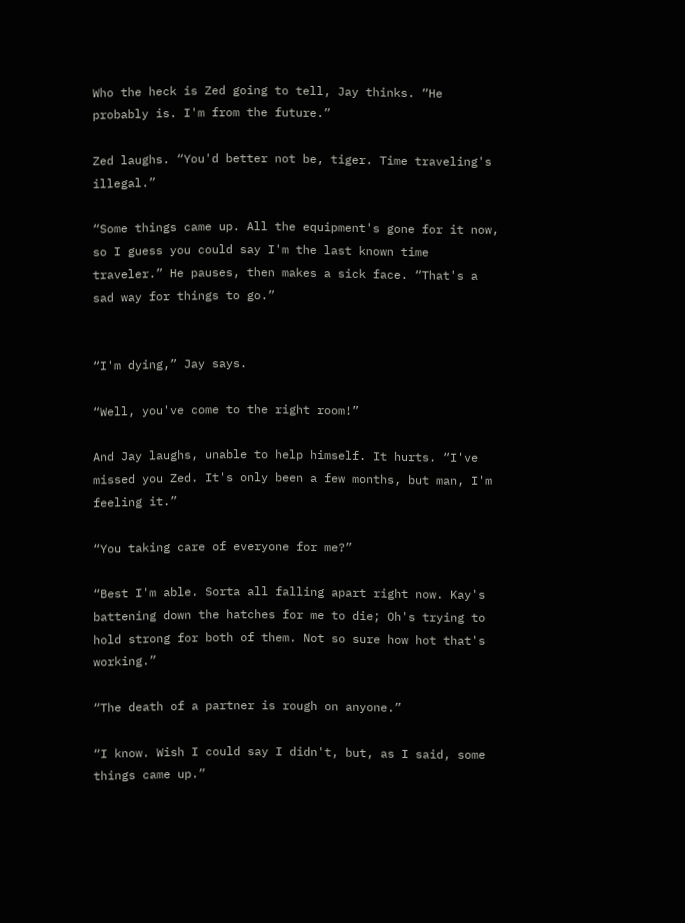Who the heck is Zed going to tell, Jay thinks. “He probably is. I'm from the future.”

Zed laughs. “You'd better not be, tiger. Time traveling's illegal.”

“Some things came up. All the equipment's gone for it now, so I guess you could say I'm the last known time traveler.” He pauses, then makes a sick face. “That's a sad way for things to go.”


“I'm dying,” Jay says.

“Well, you've come to the right room!”

And Jay laughs, unable to help himself. It hurts. “I've missed you Zed. It's only been a few months, but man, I'm feeling it.”

“You taking care of everyone for me?”

“Best I'm able. Sorta all falling apart right now. Kay's battening down the hatches for me to die; Oh's trying to hold strong for both of them. Not so sure how hot that's working.”

“The death of a partner is rough on anyone.”

“I know. Wish I could say I didn't, but, as I said, some things came up.”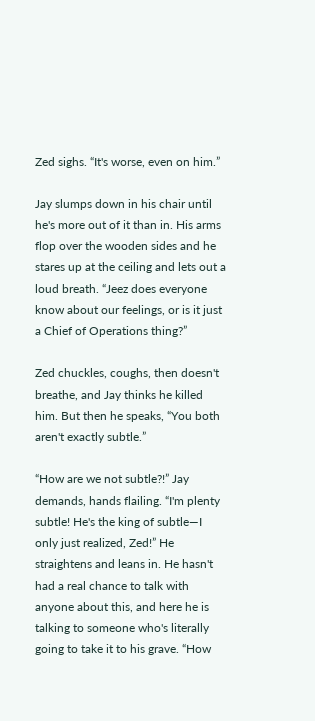Zed sighs. “It's worse, even on him.”

Jay slumps down in his chair until he's more out of it than in. His arms flop over the wooden sides and he stares up at the ceiling and lets out a loud breath. “Jeez does everyone know about our feelings, or is it just a Chief of Operations thing?”

Zed chuckles, coughs, then doesn't breathe, and Jay thinks he killed him. But then he speaks, “You both aren't exactly subtle.”

“How are we not subtle?!” Jay demands, hands flailing. “I'm plenty subtle! He's the king of subtle—I only just realized, Zed!” He straightens and leans in. He hasn't had a real chance to talk with anyone about this, and here he is talking to someone who's literally going to take it to his grave. “How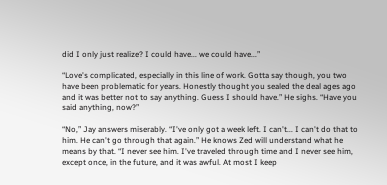did I only just realize? I could have... we could have...”

“Love's complicated, especially in this line of work. Gotta say though, you two have been problematic for years. Honestly thought you sealed the deal ages ago and it was better not to say anything. Guess I should have.” He sighs. “Have you said anything, now?”

“No,” Jay answers miserably. “I've only got a week left. I can't... I can't do that to him. He can't go through that again.” He knows Zed will understand what he means by that. “I never see him. I've traveled through time and I never see him, except once, in the future, and it was awful. At most I keep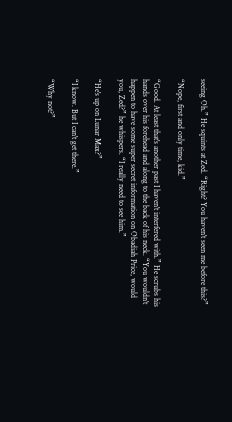seeing Oh.” He squints at Zed. “Right? You haven't seen me before this?”

“Nope, first and only time, kid.”

“Good. At least that's another past I haven't interfered with.” He scrubs his hands over his forehead and along to the back of his neck. “You wouldn't happen to have some super secret information on Obadiah Price, would you, Zed?” he whispers. “I really need to see him.”

“He's up on Lunar Max?”

“I know. But I can't get there.”

“Why not?”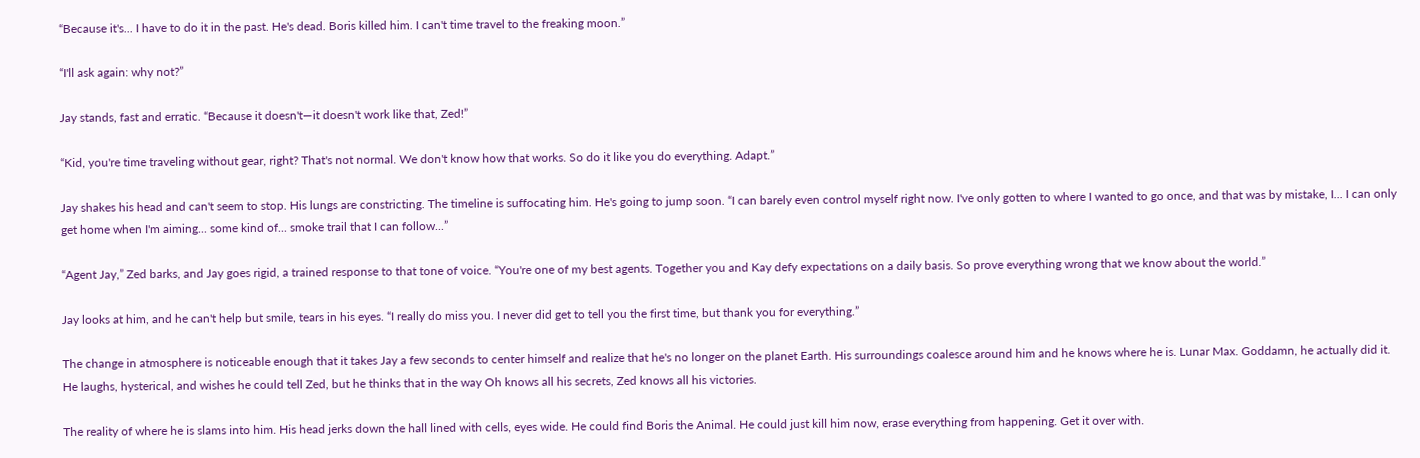“Because it's... I have to do it in the past. He's dead. Boris killed him. I can't time travel to the freaking moon.”

“I'll ask again: why not?”

Jay stands, fast and erratic. “Because it doesn't—it doesn't work like that, Zed!”

“Kid, you're time traveling without gear, right? That's not normal. We don't know how that works. So do it like you do everything. Adapt.”

Jay shakes his head and can't seem to stop. His lungs are constricting. The timeline is suffocating him. He's going to jump soon. “I can barely even control myself right now. I've only gotten to where I wanted to go once, and that was by mistake, I... I can only get home when I'm aiming... some kind of... smoke trail that I can follow...”

“Agent Jay,” Zed barks, and Jay goes rigid, a trained response to that tone of voice. “You're one of my best agents. Together you and Kay defy expectations on a daily basis. So prove everything wrong that we know about the world.”

Jay looks at him, and he can't help but smile, tears in his eyes. “I really do miss you. I never did get to tell you the first time, but thank you for everything.”

The change in atmosphere is noticeable enough that it takes Jay a few seconds to center himself and realize that he's no longer on the planet Earth. His surroundings coalesce around him and he knows where he is. Lunar Max. Goddamn, he actually did it. He laughs, hysterical, and wishes he could tell Zed, but he thinks that in the way Oh knows all his secrets, Zed knows all his victories.

The reality of where he is slams into him. His head jerks down the hall lined with cells, eyes wide. He could find Boris the Animal. He could just kill him now, erase everything from happening. Get it over with.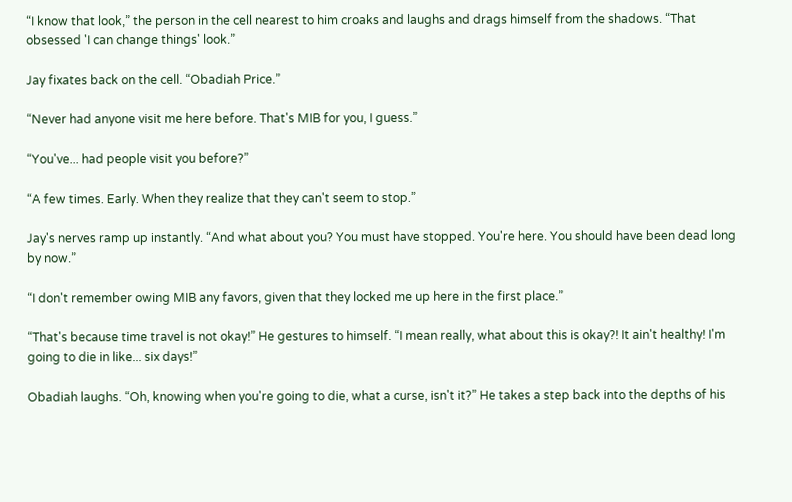“I know that look,” the person in the cell nearest to him croaks and laughs and drags himself from the shadows. “That obsessed 'I can change things' look.”

Jay fixates back on the cell. “Obadiah Price.”

“Never had anyone visit me here before. That's MIB for you, I guess.”

“You've... had people visit you before?”

“A few times. Early. When they realize that they can't seem to stop.”

Jay's nerves ramp up instantly. “And what about you? You must have stopped. You're here. You should have been dead long by now.”

“I don't remember owing MIB any favors, given that they locked me up here in the first place.”

“That's because time travel is not okay!” He gestures to himself. “I mean really, what about this is okay?! It ain't healthy! I'm going to die in like... six days!”

Obadiah laughs. “Oh, knowing when you're going to die, what a curse, isn't it?” He takes a step back into the depths of his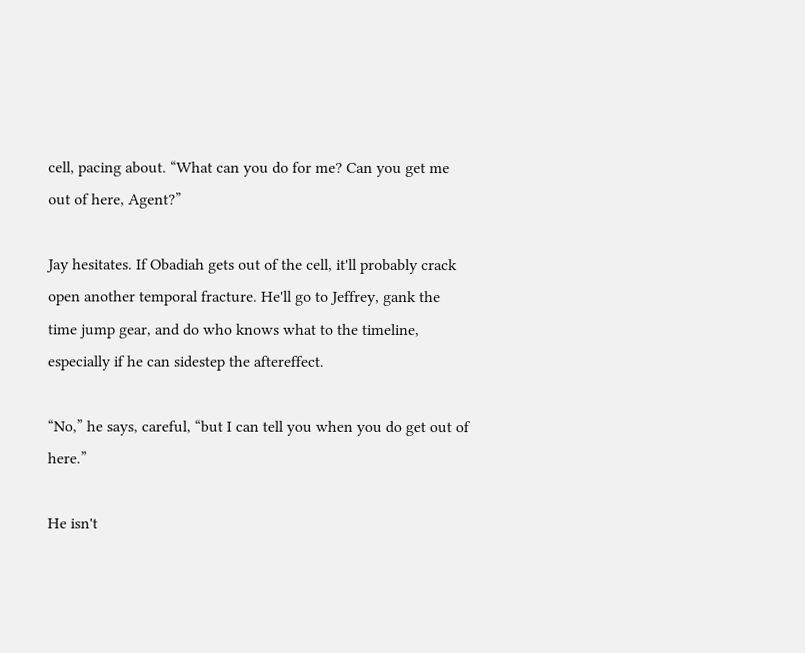cell, pacing about. “What can you do for me? Can you get me out of here, Agent?”

Jay hesitates. If Obadiah gets out of the cell, it'll probably crack open another temporal fracture. He'll go to Jeffrey, gank the time jump gear, and do who knows what to the timeline, especially if he can sidestep the aftereffect.

“No,” he says, careful, “but I can tell you when you do get out of here.”

He isn't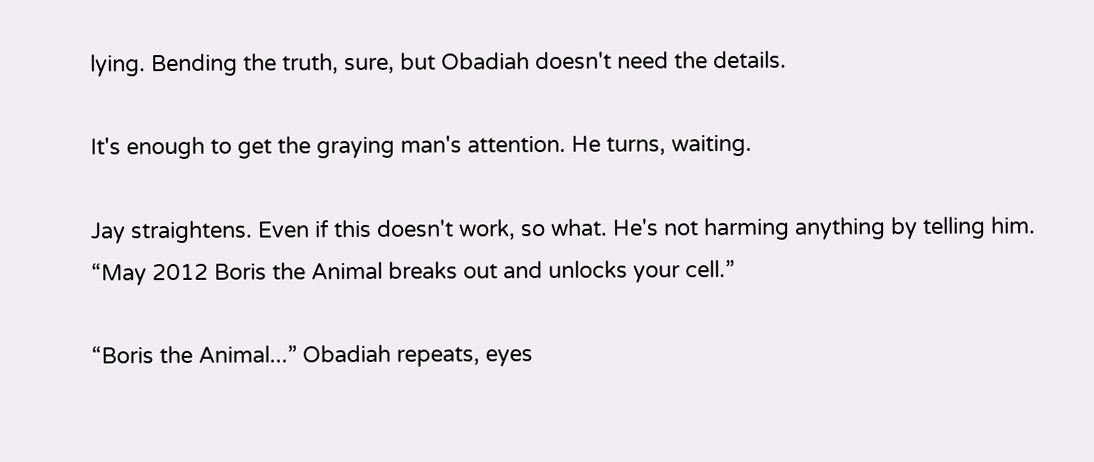lying. Bending the truth, sure, but Obadiah doesn't need the details.

It's enough to get the graying man's attention. He turns, waiting.

Jay straightens. Even if this doesn't work, so what. He's not harming anything by telling him. “May 2012 Boris the Animal breaks out and unlocks your cell.”

“Boris the Animal...” Obadiah repeats, eyes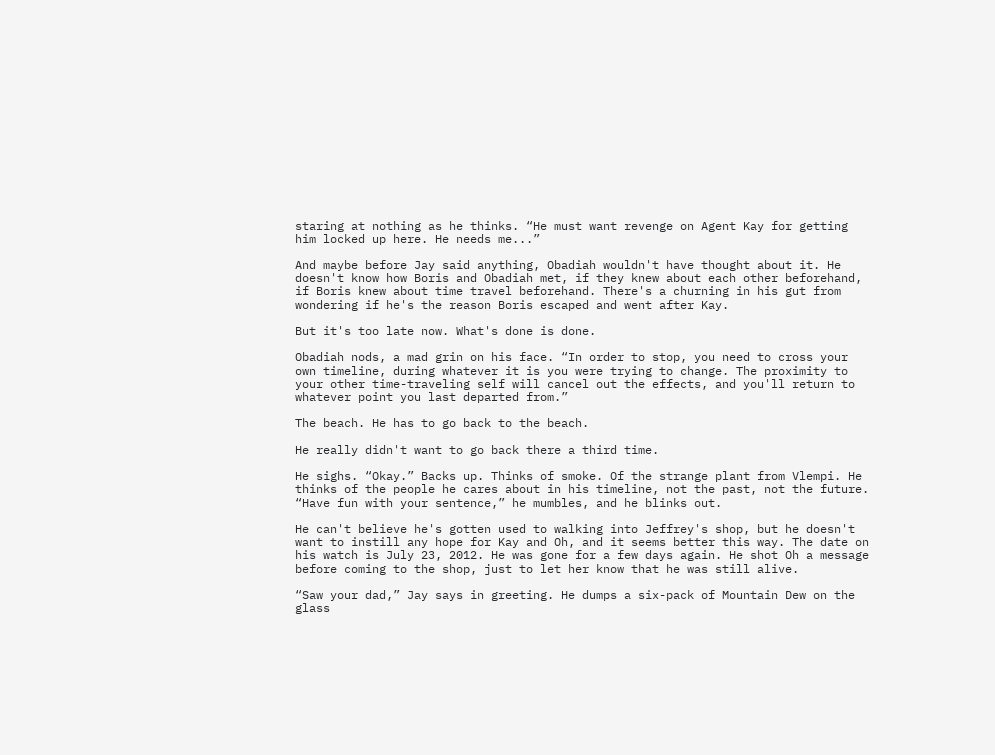staring at nothing as he thinks. “He must want revenge on Agent Kay for getting him locked up here. He needs me...”

And maybe before Jay said anything, Obadiah wouldn't have thought about it. He doesn't know how Boris and Obadiah met, if they knew about each other beforehand, if Boris knew about time travel beforehand. There's a churning in his gut from wondering if he's the reason Boris escaped and went after Kay.

But it's too late now. What's done is done.

Obadiah nods, a mad grin on his face. “In order to stop, you need to cross your own timeline, during whatever it is you were trying to change. The proximity to your other time-traveling self will cancel out the effects, and you'll return to whatever point you last departed from.”

The beach. He has to go back to the beach.

He really didn't want to go back there a third time.

He sighs. “Okay.” Backs up. Thinks of smoke. Of the strange plant from Vlempi. He thinks of the people he cares about in his timeline, not the past, not the future. “Have fun with your sentence,” he mumbles, and he blinks out.

He can't believe he's gotten used to walking into Jeffrey's shop, but he doesn't want to instill any hope for Kay and Oh, and it seems better this way. The date on his watch is July 23, 2012. He was gone for a few days again. He shot Oh a message before coming to the shop, just to let her know that he was still alive.

“Saw your dad,” Jay says in greeting. He dumps a six-pack of Mountain Dew on the glass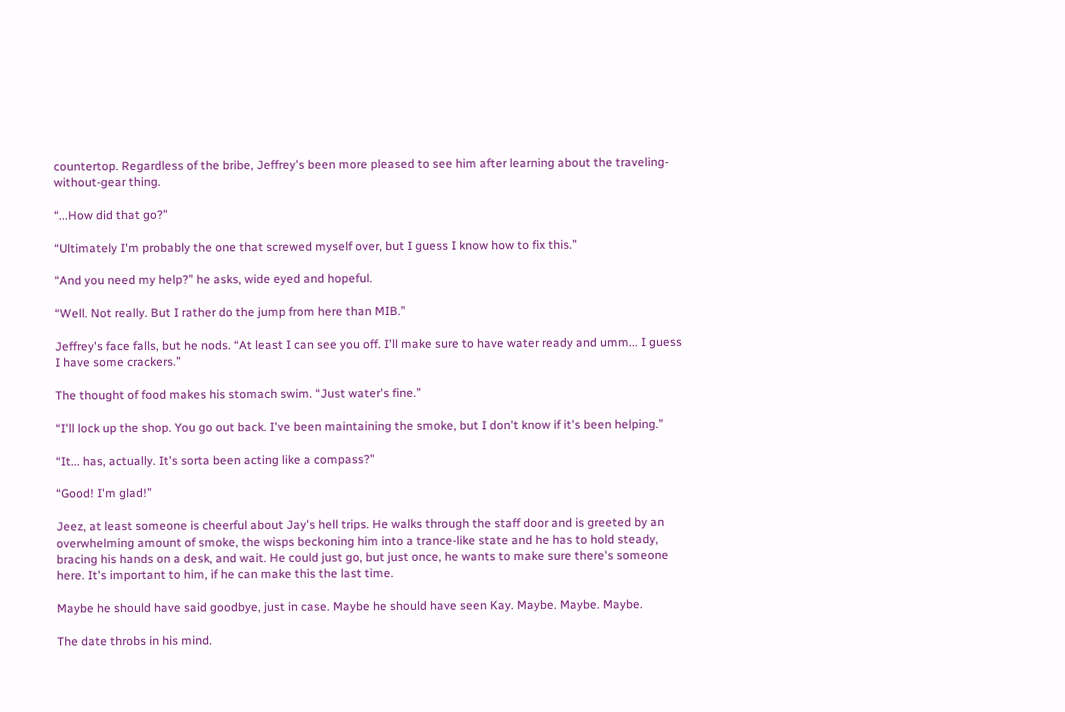countertop. Regardless of the bribe, Jeffrey's been more pleased to see him after learning about the traveling-without-gear thing.

“...How did that go?”

“Ultimately I'm probably the one that screwed myself over, but I guess I know how to fix this.”

“And you need my help?” he asks, wide eyed and hopeful.

“Well. Not really. But I rather do the jump from here than MIB.”

Jeffrey's face falls, but he nods. “At least I can see you off. I'll make sure to have water ready and umm... I guess I have some crackers.”

The thought of food makes his stomach swim. “Just water's fine.”

“I'll lock up the shop. You go out back. I've been maintaining the smoke, but I don't know if it's been helping.”

“It... has, actually. It's sorta been acting like a compass?”

“Good! I'm glad!”

Jeez, at least someone is cheerful about Jay's hell trips. He walks through the staff door and is greeted by an overwhelming amount of smoke, the wisps beckoning him into a trance-like state and he has to hold steady, bracing his hands on a desk, and wait. He could just go, but just once, he wants to make sure there's someone here. It's important to him, if he can make this the last time.

Maybe he should have said goodbye, just in case. Maybe he should have seen Kay. Maybe. Maybe. Maybe.

The date throbs in his mind.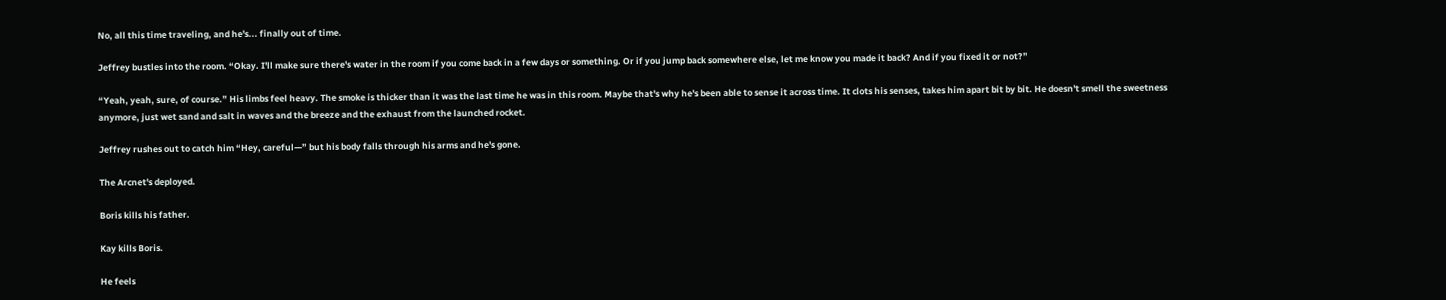No, all this time traveling, and he's... finally out of time.

Jeffrey bustles into the room. “Okay. I'll make sure there's water in the room if you come back in a few days or something. Or if you jump back somewhere else, let me know you made it back? And if you fixed it or not?”

“Yeah, yeah, sure, of course.” His limbs feel heavy. The smoke is thicker than it was the last time he was in this room. Maybe that's why he's been able to sense it across time. It clots his senses, takes him apart bit by bit. He doesn't smell the sweetness anymore, just wet sand and salt in waves and the breeze and the exhaust from the launched rocket.

Jeffrey rushes out to catch him “Hey, careful—” but his body falls through his arms and he's gone.

The Arcnet's deployed.

Boris kills his father.

Kay kills Boris.

He feels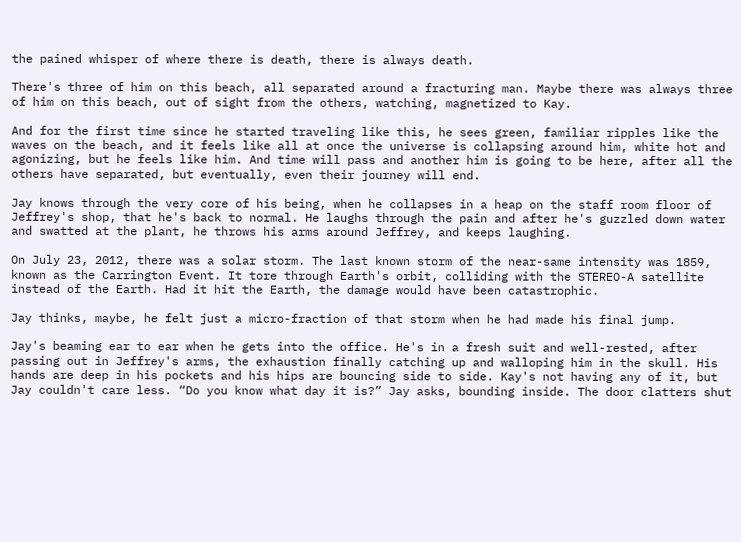the pained whisper of where there is death, there is always death.

There's three of him on this beach, all separated around a fracturing man. Maybe there was always three of him on this beach, out of sight from the others, watching, magnetized to Kay.

And for the first time since he started traveling like this, he sees green, familiar ripples like the waves on the beach, and it feels like all at once the universe is collapsing around him, white hot and agonizing, but he feels like him. And time will pass and another him is going to be here, after all the others have separated, but eventually, even their journey will end.

Jay knows through the very core of his being, when he collapses in a heap on the staff room floor of Jeffrey's shop, that he's back to normal. He laughs through the pain and after he's guzzled down water and swatted at the plant, he throws his arms around Jeffrey, and keeps laughing.

On July 23, 2012, there was a solar storm. The last known storm of the near-same intensity was 1859, known as the Carrington Event. It tore through Earth's orbit, colliding with the STEREO-A satellite instead of the Earth. Had it hit the Earth, the damage would have been catastrophic.

Jay thinks, maybe, he felt just a micro-fraction of that storm when he had made his final jump.

Jay's beaming ear to ear when he gets into the office. He's in a fresh suit and well-rested, after passing out in Jeffrey's arms, the exhaustion finally catching up and walloping him in the skull. His hands are deep in his pockets and his hips are bouncing side to side. Kay's not having any of it, but Jay couldn't care less. “Do you know what day it is?” Jay asks, bounding inside. The door clatters shut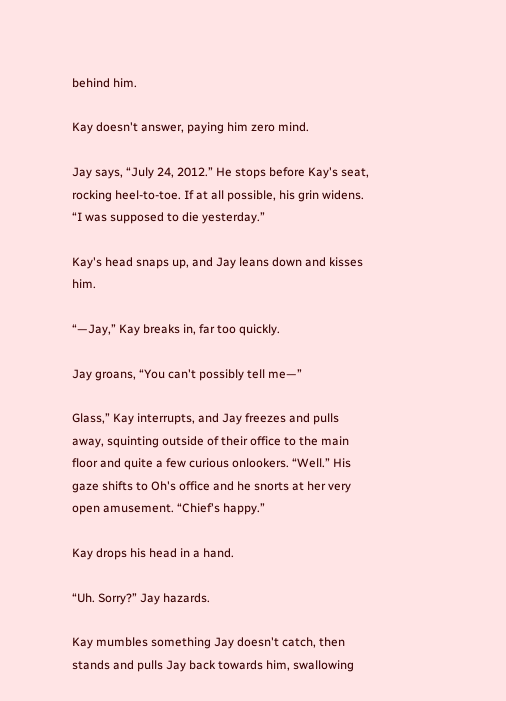behind him.

Kay doesn't answer, paying him zero mind.

Jay says, “July 24, 2012.” He stops before Kay's seat, rocking heel-to-toe. If at all possible, his grin widens. “I was supposed to die yesterday.”

Kay's head snaps up, and Jay leans down and kisses him.

“—Jay,” Kay breaks in, far too quickly.

Jay groans, “You can't possibly tell me—”

Glass,” Kay interrupts, and Jay freezes and pulls away, squinting outside of their office to the main floor and quite a few curious onlookers. “Well.” His gaze shifts to Oh's office and he snorts at her very open amusement. “Chief's happy.”

Kay drops his head in a hand.

“Uh. Sorry?” Jay hazards.

Kay mumbles something Jay doesn't catch, then stands and pulls Jay back towards him, swallowing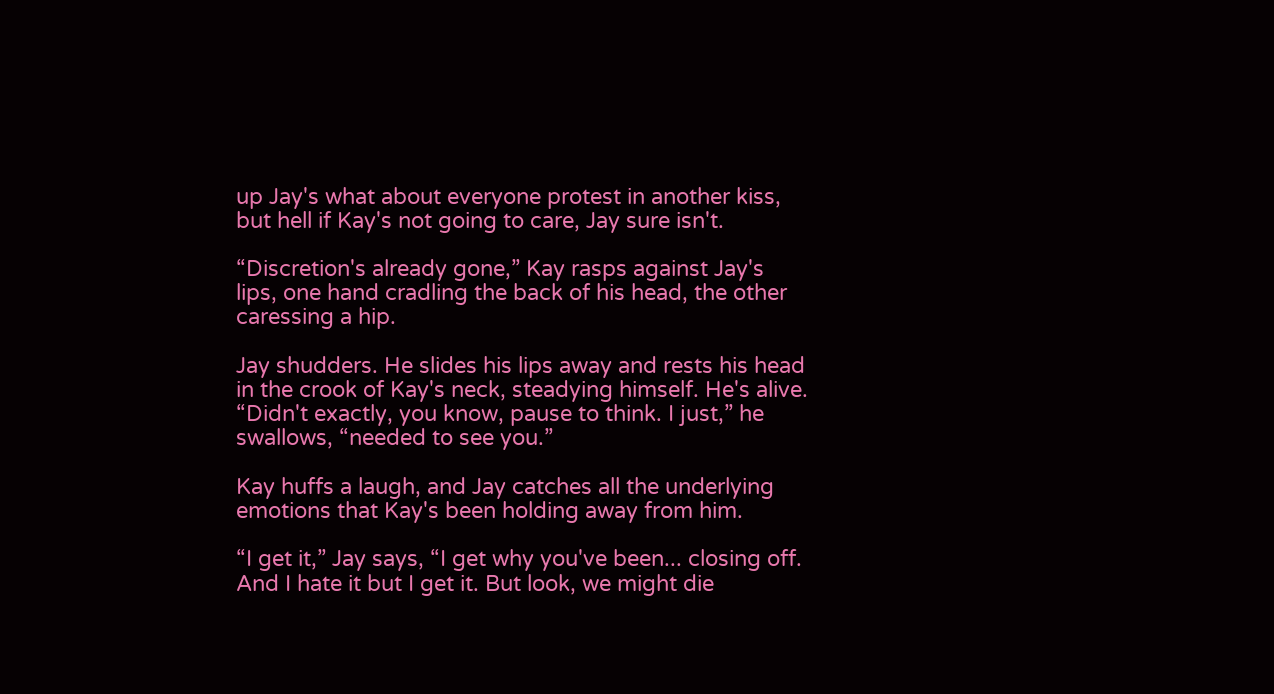up Jay's what about everyone protest in another kiss, but hell if Kay's not going to care, Jay sure isn't.

“Discretion's already gone,” Kay rasps against Jay's lips, one hand cradling the back of his head, the other caressing a hip.

Jay shudders. He slides his lips away and rests his head in the crook of Kay's neck, steadying himself. He's alive. “Didn't exactly, you know, pause to think. I just,” he swallows, “needed to see you.”

Kay huffs a laugh, and Jay catches all the underlying emotions that Kay's been holding away from him.

“I get it,” Jay says, “I get why you've been... closing off. And I hate it but I get it. But look, we might die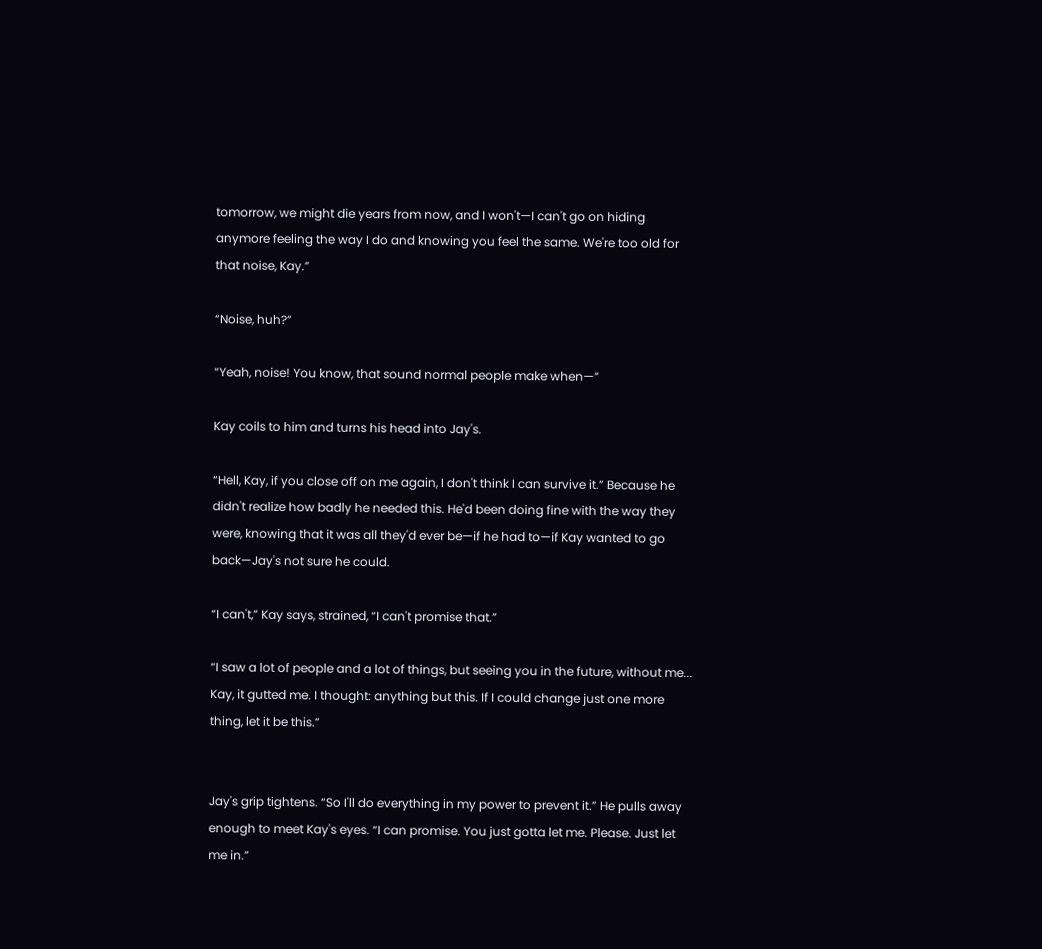tomorrow, we might die years from now, and I won't—I can't go on hiding anymore feeling the way I do and knowing you feel the same. We're too old for that noise, Kay.”

“Noise, huh?”

“Yeah, noise! You know, that sound normal people make when—”

Kay coils to him and turns his head into Jay's.

“Hell, Kay, if you close off on me again, I don't think I can survive it.” Because he didn't realize how badly he needed this. He'd been doing fine with the way they were, knowing that it was all they'd ever be—if he had to—if Kay wanted to go back—Jay's not sure he could.

“I can't,” Kay says, strained, “I can't promise that.”

“I saw a lot of people and a lot of things, but seeing you in the future, without me... Kay, it gutted me. I thought: anything but this. If I could change just one more thing, let it be this.”


Jay's grip tightens. “So I'll do everything in my power to prevent it.” He pulls away enough to meet Kay's eyes. “I can promise. You just gotta let me. Please. Just let me in.”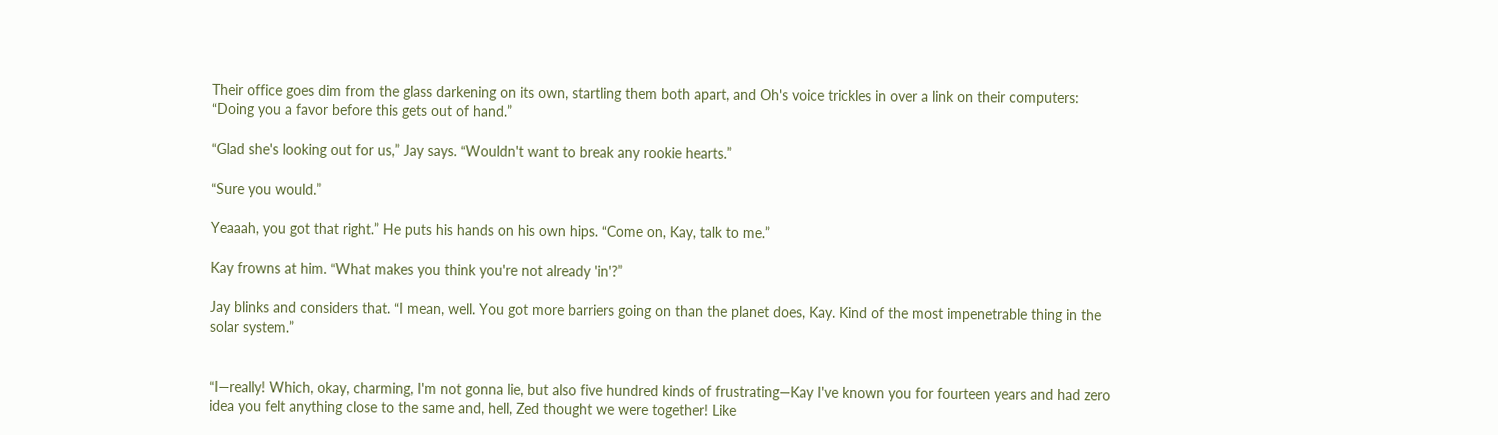Their office goes dim from the glass darkening on its own, startling them both apart, and Oh's voice trickles in over a link on their computers: “Doing you a favor before this gets out of hand.”

“Glad she's looking out for us,” Jay says. “Wouldn't want to break any rookie hearts.”

“Sure you would.”

Yeaaah, you got that right.” He puts his hands on his own hips. “Come on, Kay, talk to me.”

Kay frowns at him. “What makes you think you're not already 'in'?”

Jay blinks and considers that. “I mean, well. You got more barriers going on than the planet does, Kay. Kind of the most impenetrable thing in the solar system.”


“I—really! Which, okay, charming, I'm not gonna lie, but also five hundred kinds of frustrating—Kay I've known you for fourteen years and had zero idea you felt anything close to the same and, hell, Zed thought we were together! Like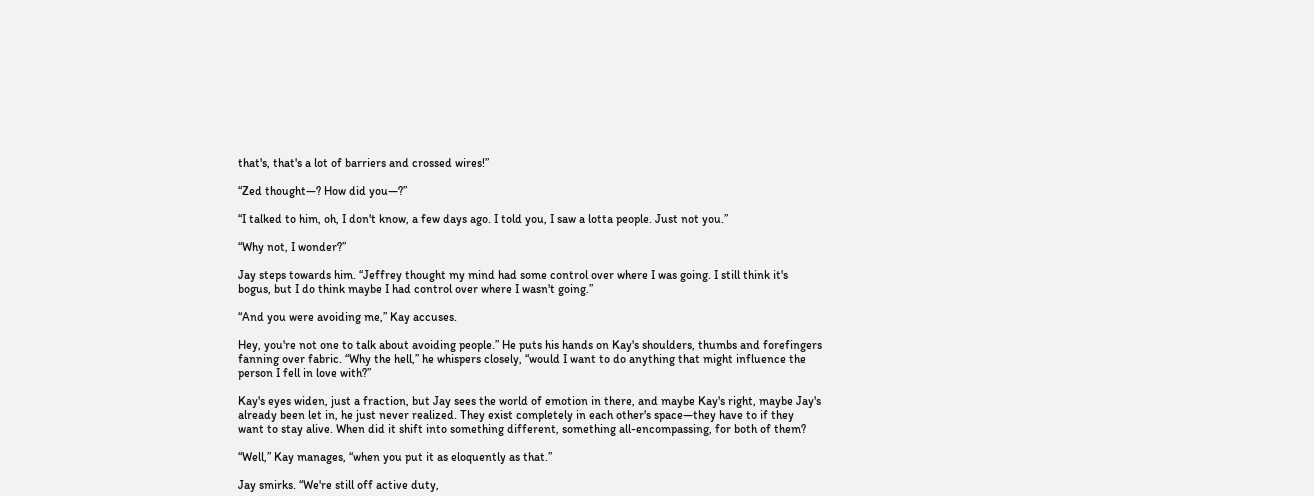that's, that's a lot of barriers and crossed wires!”

“Zed thought—? How did you—?”

“I talked to him, oh, I don't know, a few days ago. I told you, I saw a lotta people. Just not you.”

“Why not, I wonder?”

Jay steps towards him. “Jeffrey thought my mind had some control over where I was going. I still think it's bogus, but I do think maybe I had control over where I wasn't going.”

“And you were avoiding me,” Kay accuses.

Hey, you're not one to talk about avoiding people.” He puts his hands on Kay's shoulders, thumbs and forefingers fanning over fabric. “Why the hell,” he whispers closely, “would I want to do anything that might influence the person I fell in love with?”

Kay's eyes widen, just a fraction, but Jay sees the world of emotion in there, and maybe Kay's right, maybe Jay's already been let in, he just never realized. They exist completely in each other's space—they have to if they want to stay alive. When did it shift into something different, something all-encompassing, for both of them?

“Well,” Kay manages, “when you put it as eloquently as that.”

Jay smirks. “We're still off active duty,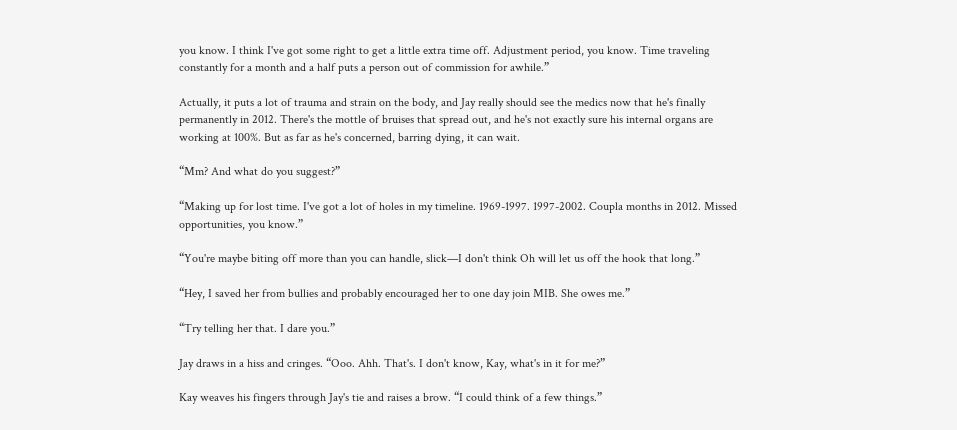you know. I think I've got some right to get a little extra time off. Adjustment period, you know. Time traveling constantly for a month and a half puts a person out of commission for awhile.”

Actually, it puts a lot of trauma and strain on the body, and Jay really should see the medics now that he's finally permanently in 2012. There's the mottle of bruises that spread out, and he's not exactly sure his internal organs are working at 100%. But as far as he's concerned, barring dying, it can wait.

“Mm? And what do you suggest?”

“Making up for lost time. I've got a lot of holes in my timeline. 1969-1997. 1997-2002. Coupla months in 2012. Missed opportunities, you know.”

“You're maybe biting off more than you can handle, slick—I don't think Oh will let us off the hook that long.”

“Hey, I saved her from bullies and probably encouraged her to one day join MIB. She owes me.”

“Try telling her that. I dare you.”

Jay draws in a hiss and cringes. “Ooo. Ahh. That's. I don't know, Kay, what's in it for me?”

Kay weaves his fingers through Jay's tie and raises a brow. “I could think of a few things.”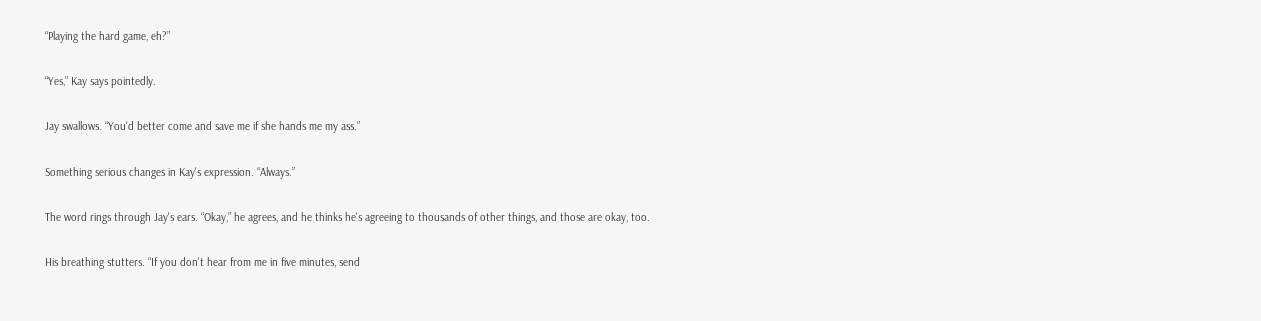“Playing the hard game, eh?”

“Yes,” Kay says pointedly.

Jay swallows. “You'd better come and save me if she hands me my ass.”

Something serious changes in Kay's expression. “Always.”

The word rings through Jay's ears. “Okay,” he agrees, and he thinks he's agreeing to thousands of other things, and those are okay, too.

His breathing stutters. “If you don't hear from me in five minutes, send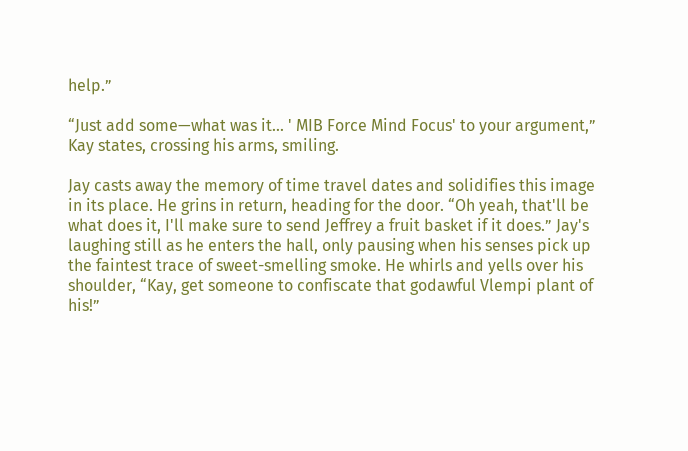help.”

“Just add some—what was it... ' MIB Force Mind Focus' to your argument,” Kay states, crossing his arms, smiling.

Jay casts away the memory of time travel dates and solidifies this image in its place. He grins in return, heading for the door. “Oh yeah, that'll be what does it, I'll make sure to send Jeffrey a fruit basket if it does.” Jay's laughing still as he enters the hall, only pausing when his senses pick up the faintest trace of sweet-smelling smoke. He whirls and yells over his shoulder, “Kay, get someone to confiscate that godawful Vlempi plant of his!”